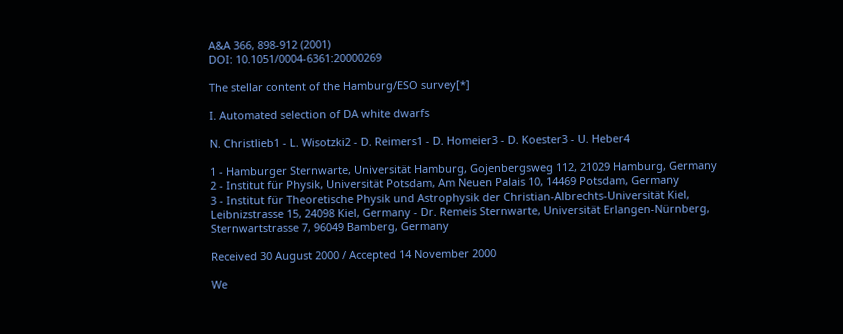A&A 366, 898-912 (2001)
DOI: 10.1051/0004-6361:20000269

The stellar content of the Hamburg/ESO survey[*]

I. Automated selection of DA white dwarfs

N. Christlieb1 - L. Wisotzki2 - D. Reimers1 - D. Homeier3 - D. Koester3 - U. Heber4

1 - Hamburger Sternwarte, Universität Hamburg, Gojenbergsweg 112, 21029 Hamburg, Germany
2 - Institut für Physik, Universität Potsdam, Am Neuen Palais 10, 14469 Potsdam, Germany
3 - Institut für Theoretische Physik und Astrophysik der Christian-Albrechts-Universität Kiel, Leibnizstrasse 15, 24098 Kiel, Germany - Dr. Remeis Sternwarte, Universität Erlangen-Nürnberg, Sternwartstrasse 7, 96049 Bamberg, Germany

Received 30 August 2000 / Accepted 14 November 2000

We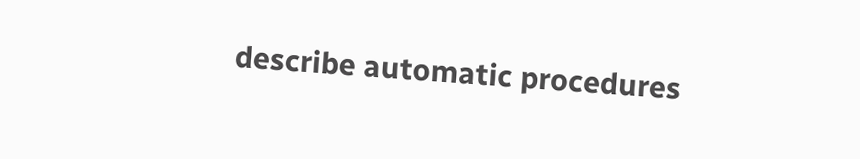describe automatic procedures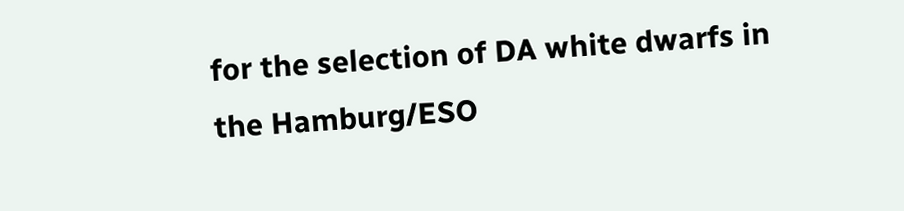for the selection of DA white dwarfs in the Hamburg/ESO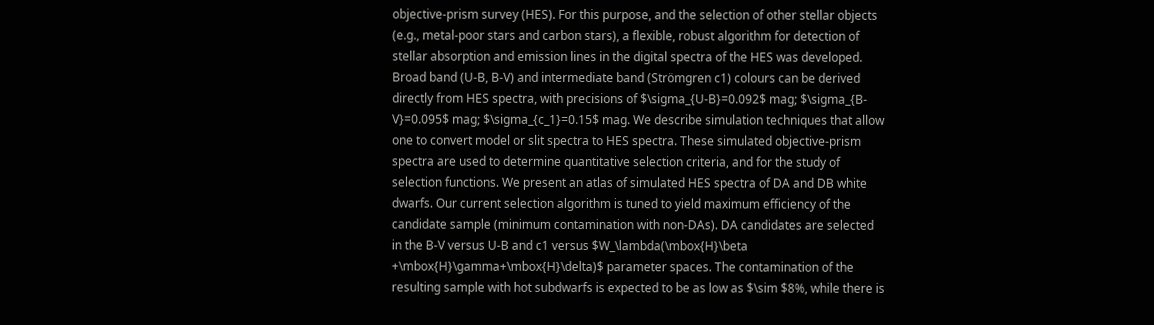objective-prism survey (HES). For this purpose, and the selection of other stellar objects (e.g., metal-poor stars and carbon stars), a flexible, robust algorithm for detection of stellar absorption and emission lines in the digital spectra of the HES was developed. Broad band (U-B, B-V) and intermediate band (Strömgren c1) colours can be derived directly from HES spectra, with precisions of $\sigma_{U-B}=0.092$ mag; $\sigma_{B-V}=0.095$ mag; $\sigma_{c_1}=0.15$ mag. We describe simulation techniques that allow one to convert model or slit spectra to HES spectra. These simulated objective-prism spectra are used to determine quantitative selection criteria, and for the study of selection functions. We present an atlas of simulated HES spectra of DA and DB white dwarfs. Our current selection algorithm is tuned to yield maximum efficiency of the candidate sample (minimum contamination with non-DAs). DA candidates are selected in the B-V versus U-B and c1 versus $W_\lambda(\mbox{H}\beta
+\mbox{H}\gamma+\mbox{H}\delta)$ parameter spaces. The contamination of the resulting sample with hot subdwarfs is expected to be as low as $\sim $8%, while there is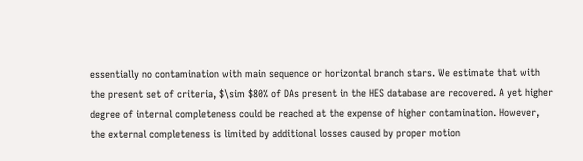essentially no contamination with main sequence or horizontal branch stars. We estimate that with the present set of criteria, $\sim $80% of DAs present in the HES database are recovered. A yet higher degree of internal completeness could be reached at the expense of higher contamination. However, the external completeness is limited by additional losses caused by proper motion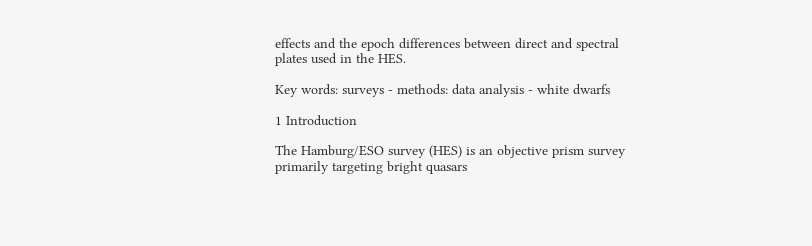effects and the epoch differences between direct and spectral plates used in the HES.

Key words: surveys - methods: data analysis - white dwarfs

1 Introduction

The Hamburg/ESO survey (HES) is an objective prism survey primarily targeting bright quasars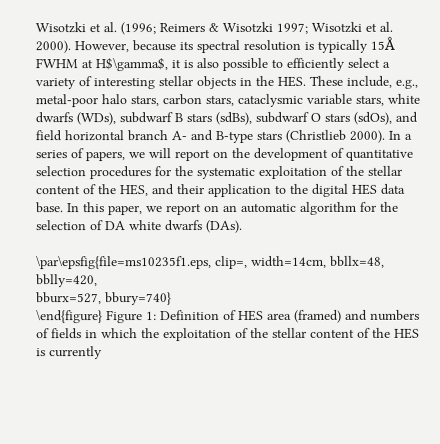Wisotzki et al. (1996; Reimers & Wisotzki 1997; Wisotzki et al. 2000). However, because its spectral resolution is typically 15Å FWHM at H$\gamma$, it is also possible to efficiently select a variety of interesting stellar objects in the HES. These include, e.g., metal-poor halo stars, carbon stars, cataclysmic variable stars, white dwarfs (WDs), subdwarf B stars (sdBs), subdwarf O stars (sdOs), and field horizontal branch A- and B-type stars (Christlieb 2000). In a series of papers, we will report on the development of quantitative selection procedures for the systematic exploitation of the stellar content of the HES, and their application to the digital HES data base. In this paper, we report on an automatic algorithm for the selection of DA white dwarfs (DAs).

\par\epsfig{file=ms10235f1.eps, clip=, width=14cm, bbllx=48, bblly=420,
bburx=527, bbury=740}
\end{figure} Figure 1: Definition of HES area (framed) and numbers of fields in which the exploitation of the stellar content of the HES is currently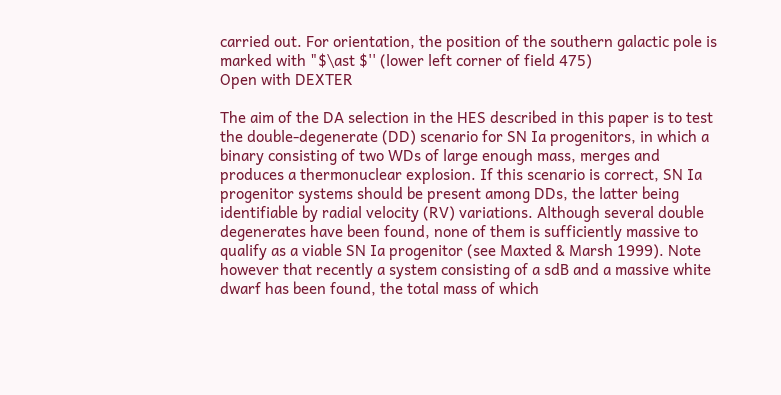carried out. For orientation, the position of the southern galactic pole is marked with "$\ast $'' (lower left corner of field 475)
Open with DEXTER

The aim of the DA selection in the HES described in this paper is to test the double-degenerate (DD) scenario for SN Ia progenitors, in which a binary consisting of two WDs of large enough mass, merges and produces a thermonuclear explosion. If this scenario is correct, SN Ia progenitor systems should be present among DDs, the latter being identifiable by radial velocity (RV) variations. Although several double degenerates have been found, none of them is sufficiently massive to qualify as a viable SN Ia progenitor (see Maxted & Marsh 1999). Note however that recently a system consisting of a sdB and a massive white dwarf has been found, the total mass of which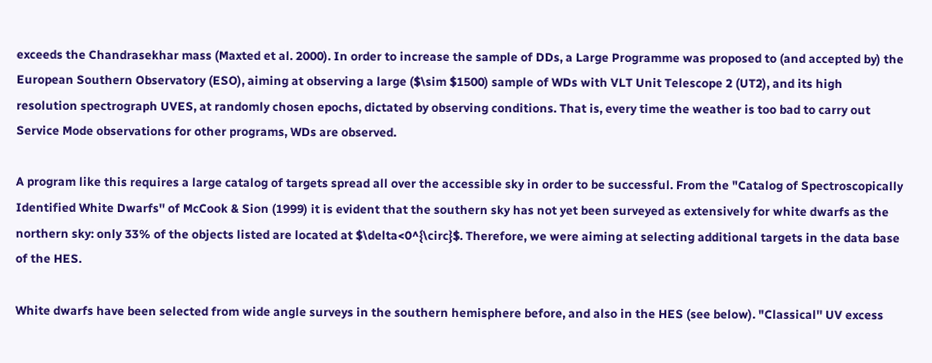exceeds the Chandrasekhar mass (Maxted et al. 2000). In order to increase the sample of DDs, a Large Programme was proposed to (and accepted by) the European Southern Observatory (ESO), aiming at observing a large ($\sim $1500) sample of WDs with VLT Unit Telescope 2 (UT2), and its high resolution spectrograph UVES, at randomly chosen epochs, dictated by observing conditions. That is, every time the weather is too bad to carry out Service Mode observations for other programs, WDs are observed.

A program like this requires a large catalog of targets spread all over the accessible sky in order to be successful. From the "Catalog of Spectroscopically Identified White Dwarfs'' of McCook & Sion (1999) it is evident that the southern sky has not yet been surveyed as extensively for white dwarfs as the northern sky: only 33% of the objects listed are located at $\delta<0^{\circ}$. Therefore, we were aiming at selecting additional targets in the data base of the HES.

White dwarfs have been selected from wide angle surveys in the southern hemisphere before, and also in the HES (see below). "Classical'' UV excess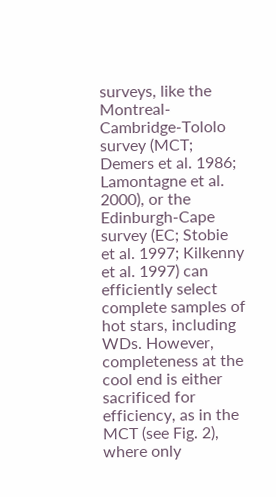surveys, like the Montreal-Cambridge-Tololo survey (MCT; Demers et al. 1986; Lamontagne et al. 2000), or the Edinburgh-Cape survey (EC; Stobie et al. 1997; Kilkenny et al. 1997) can efficiently select complete samples of hot stars, including WDs. However, completeness at the cool end is either sacrificed for efficiency, as in the MCT (see Fig. 2), where only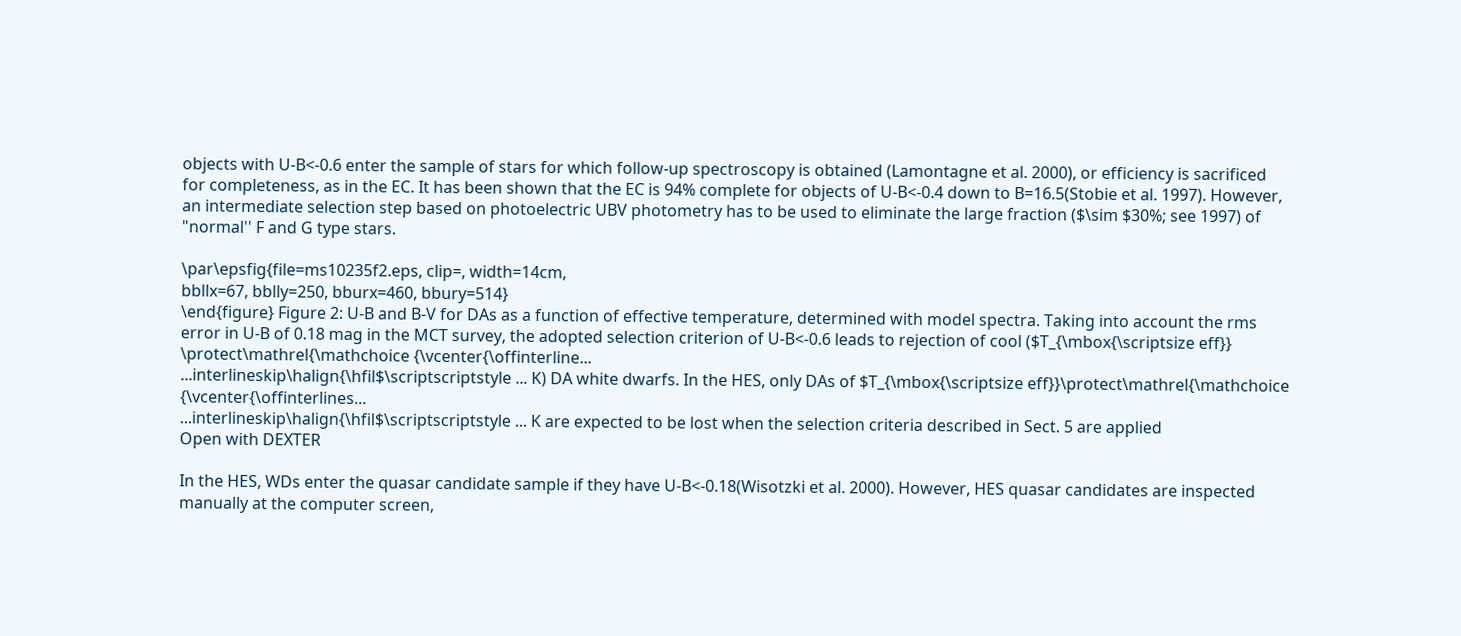objects with U-B<-0.6 enter the sample of stars for which follow-up spectroscopy is obtained (Lamontagne et al. 2000), or efficiency is sacrificed for completeness, as in the EC. It has been shown that the EC is 94% complete for objects of U-B<-0.4 down to B=16.5(Stobie et al. 1997). However, an intermediate selection step based on photoelectric UBV photometry has to be used to eliminate the large fraction ($\sim $30%; see 1997) of "normal'' F and G type stars.

\par\epsfig{file=ms10235f2.eps, clip=, width=14cm,
bbllx=67, bblly=250, bburx=460, bbury=514}
\end{figure} Figure 2: U-B and B-V for DAs as a function of effective temperature, determined with model spectra. Taking into account the rms error in U-B of 0.18 mag in the MCT survey, the adopted selection criterion of U-B<-0.6 leads to rejection of cool ($T_{\mbox{\scriptsize eff}} \protect\mathrel{\mathchoice {\vcenter{\offinterline...
...interlineskip\halign{\hfil$\scriptscriptstyle ... K) DA white dwarfs. In the HES, only DAs of $T_{\mbox{\scriptsize eff}}\protect\mathrel{\mathchoice {\vcenter{\offinterlines...
...interlineskip\halign{\hfil$\scriptscriptstyle ... K are expected to be lost when the selection criteria described in Sect. 5 are applied
Open with DEXTER

In the HES, WDs enter the quasar candidate sample if they have U-B<-0.18(Wisotzki et al. 2000). However, HES quasar candidates are inspected manually at the computer screen,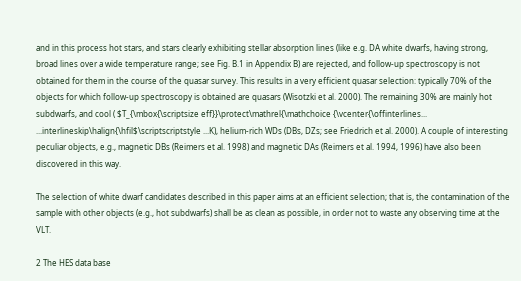and in this process hot stars, and stars clearly exhibiting stellar absorption lines (like e.g. DA white dwarfs, having strong, broad lines over a wide temperature range; see Fig. B.1 in Appendix B) are rejected, and follow-up spectroscopy is not obtained for them in the course of the quasar survey. This results in a very efficient quasar selection: typically 70% of the objects for which follow-up spectroscopy is obtained are quasars (Wisotzki et al. 2000). The remaining 30% are mainly hot subdwarfs, and cool ( $T_{\mbox{\scriptsize eff}}\protect\mathrel{\mathchoice {\vcenter{\offinterlines...
...interlineskip\halign{\hfil$\scriptscriptstyle ...K), helium-rich WDs (DBs, DZs; see Friedrich et al. 2000). A couple of interesting peculiar objects, e.g., magnetic DBs (Reimers et al. 1998) and magnetic DAs (Reimers et al. 1994, 1996) have also been discovered in this way.

The selection of white dwarf candidates described in this paper aims at an efficient selection; that is, the contamination of the sample with other objects (e.g., hot subdwarfs) shall be as clean as possible, in order not to waste any observing time at the VLT.

2 The HES data base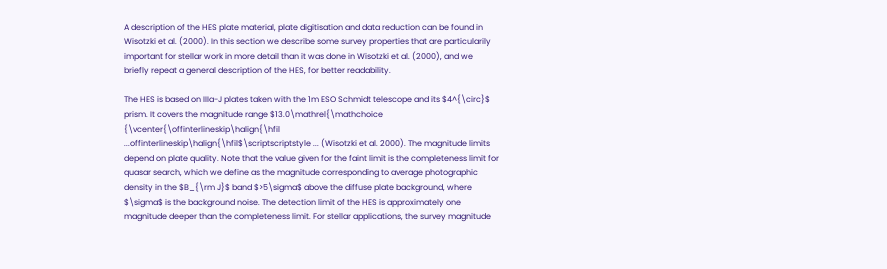A description of the HES plate material, plate digitisation and data reduction can be found in Wisotzki et al. (2000). In this section we describe some survey properties that are particularily important for stellar work in more detail than it was done in Wisotzki et al. (2000), and we briefly repeat a general description of the HES, for better readability.

The HES is based on IIIa-J plates taken with the 1m ESO Schmidt telescope and its $4^{\circ}$ prism. It covers the magnitude range $13.0\mathrel{\mathchoice {\vcenter{\offinterlineskip\halign{\hfil
...offinterlineskip\halign{\hfil$\scriptscriptstyle ... (Wisotzki et al. 2000). The magnitude limits depend on plate quality. Note that the value given for the faint limit is the completeness limit for quasar search, which we define as the magnitude corresponding to average photographic density in the $B_{\rm J}$ band $>5\sigma$ above the diffuse plate background, where $\sigma$ is the background noise. The detection limit of the HES is approximately one magnitude deeper than the completeness limit. For stellar applications, the survey magnitude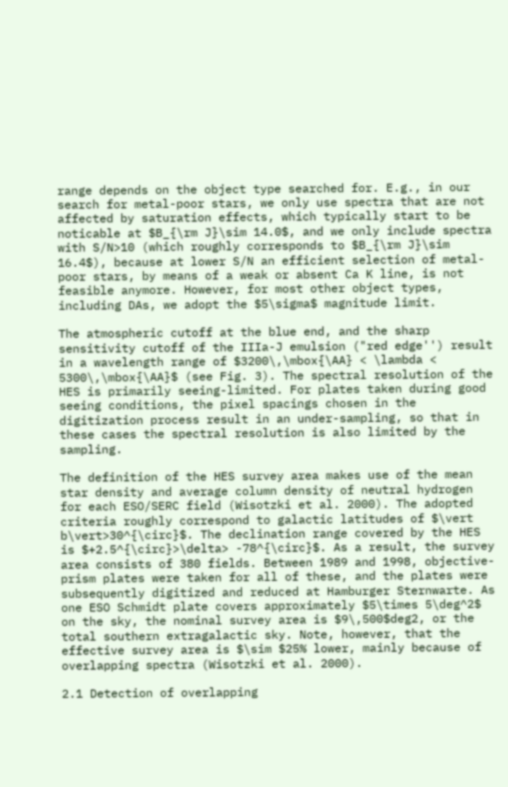range depends on the object type searched for. E.g., in our search for metal-poor stars, we only use spectra that are not affected by saturation effects, which typically start to be noticable at $B_{\rm J}\sim 14.0$, and we only include spectra with S/N>10 (which roughly corresponds to $B_{\rm J}\sim 16.4$), because at lower S/N an efficient selection of metal-poor stars, by means of a weak or absent Ca K line, is not feasible anymore. However, for most other object types, including DAs, we adopt the $5\sigma$ magnitude limit.

The atmospheric cutoff at the blue end, and the sharp sensitivity cutoff of the IIIa-J emulsion ("red edge'') result in a wavelength range of $3200\,\mbox{\AA} < \lambda < 5300\,\mbox{\AA}$ (see Fig. 3). The spectral resolution of the HES is primarily seeing-limited. For plates taken during good seeing conditions, the pixel spacings chosen in the digitization process result in an under-sampling, so that in these cases the spectral resolution is also limited by the sampling.

The definition of the HES survey area makes use of the mean star density and average column density of neutral hydrogen for each ESO/SERC field (Wisotzki et al. 2000). The adopted criteria roughly correspond to galactic latitudes of $\vert b\vert>30^{\circ}$. The declination range covered by the HES is $+2.5^{\circ}>\delta> -78^{\circ}$. As a result, the survey area consists of 380 fields. Between 1989 and 1998, objective-prism plates were taken for all of these, and the plates were subsequently digitized and reduced at Hamburger Sternwarte. As one ESO Schmidt plate covers approximately $5\times 5\deg^2$ on the sky, the nominal survey area is $9\,500$deg2, or the total southern extragalactic sky. Note, however, that the effective survey area is $\sim $25% lower, mainly because of overlapping spectra (Wisotzki et al. 2000).

2.1 Detection of overlapping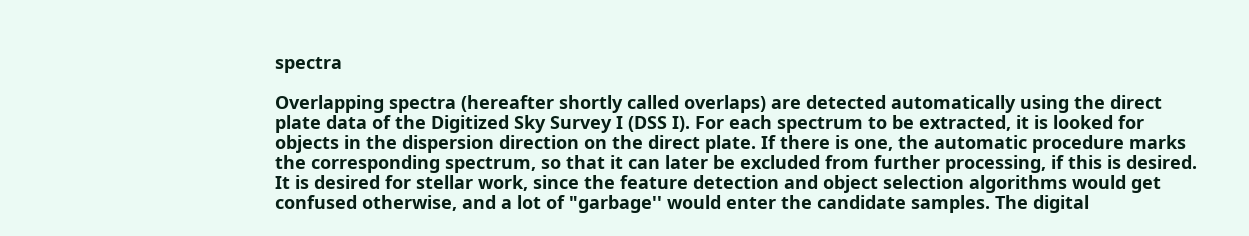spectra

Overlapping spectra (hereafter shortly called overlaps) are detected automatically using the direct plate data of the Digitized Sky Survey I (DSS I). For each spectrum to be extracted, it is looked for objects in the dispersion direction on the direct plate. If there is one, the automatic procedure marks the corresponding spectrum, so that it can later be excluded from further processing, if this is desired. It is desired for stellar work, since the feature detection and object selection algorithms would get confused otherwise, and a lot of "garbage'' would enter the candidate samples. The digital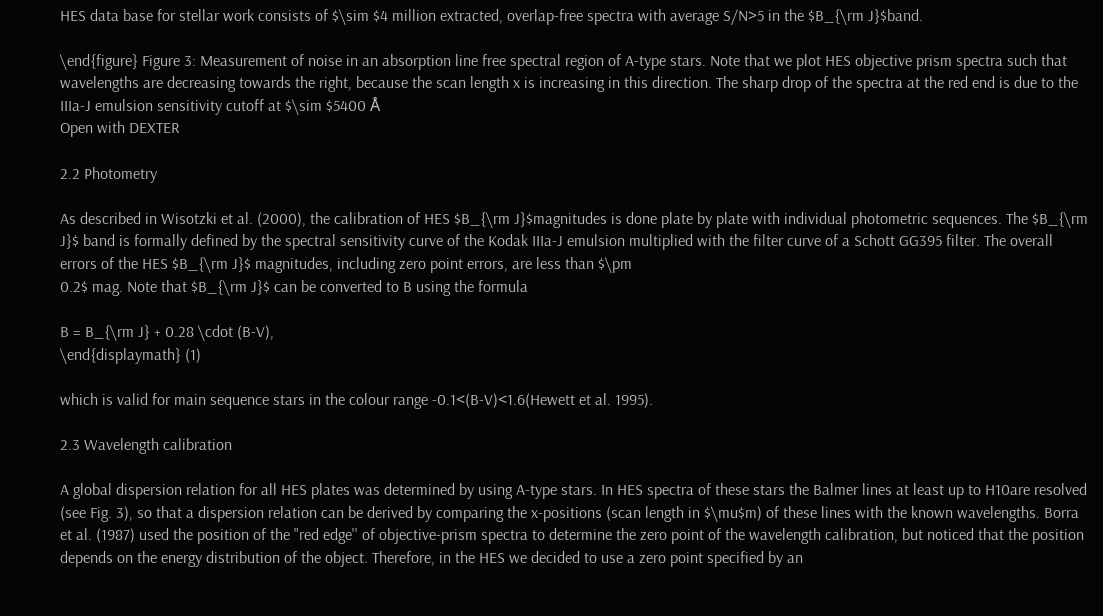HES data base for stellar work consists of $\sim $4 million extracted, overlap-free spectra with average S/N>5 in the $B_{\rm J}$band.

\end{figure} Figure 3: Measurement of noise in an absorption line free spectral region of A-type stars. Note that we plot HES objective prism spectra such that wavelengths are decreasing towards the right, because the scan length x is increasing in this direction. The sharp drop of the spectra at the red end is due to the IIIa-J emulsion sensitivity cutoff at $\sim $5400 Å
Open with DEXTER

2.2 Photometry

As described in Wisotzki et al. (2000), the calibration of HES $B_{\rm J}$magnitudes is done plate by plate with individual photometric sequences. The $B_{\rm J}$ band is formally defined by the spectral sensitivity curve of the Kodak IIIa-J emulsion multiplied with the filter curve of a Schott GG395 filter. The overall errors of the HES $B_{\rm J}$ magnitudes, including zero point errors, are less than $\pm
0.2$ mag. Note that $B_{\rm J}$ can be converted to B using the formula

B = B_{\rm J} + 0.28 \cdot (B-V),
\end{displaymath} (1)

which is valid for main sequence stars in the colour range -0.1<(B-V)<1.6(Hewett et al. 1995).

2.3 Wavelength calibration

A global dispersion relation for all HES plates was determined by using A-type stars. In HES spectra of these stars the Balmer lines at least up to H10are resolved (see Fig. 3), so that a dispersion relation can be derived by comparing the x-positions (scan length in $\mu$m) of these lines with the known wavelengths. Borra et al. (1987) used the position of the "red edge'' of objective-prism spectra to determine the zero point of the wavelength calibration, but noticed that the position depends on the energy distribution of the object. Therefore, in the HES we decided to use a zero point specified by an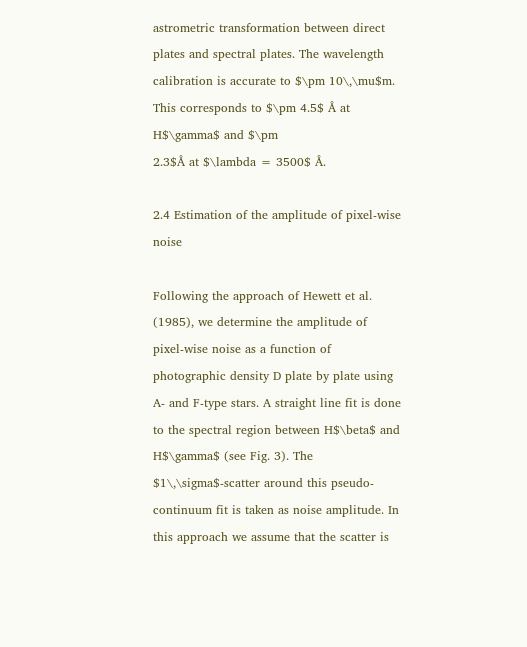astrometric transformation between direct plates and spectral plates. The wavelength calibration is accurate to $\pm 10\,\mu$m. This corresponds to $\pm 4.5$ Å at H$\gamma$ and $\pm
2.3$Å at $\lambda = 3500$ Å.

2.4 Estimation of the amplitude of pixel-wise noise

Following the approach of Hewett et al. (1985), we determine the amplitude of pixel-wise noise as a function of photographic density D plate by plate using A- and F-type stars. A straight line fit is done to the spectral region between H$\beta$ and H$\gamma$ (see Fig. 3). The $1\,\sigma$-scatter around this pseudo-continuum fit is taken as noise amplitude. In this approach we assume that the scatter is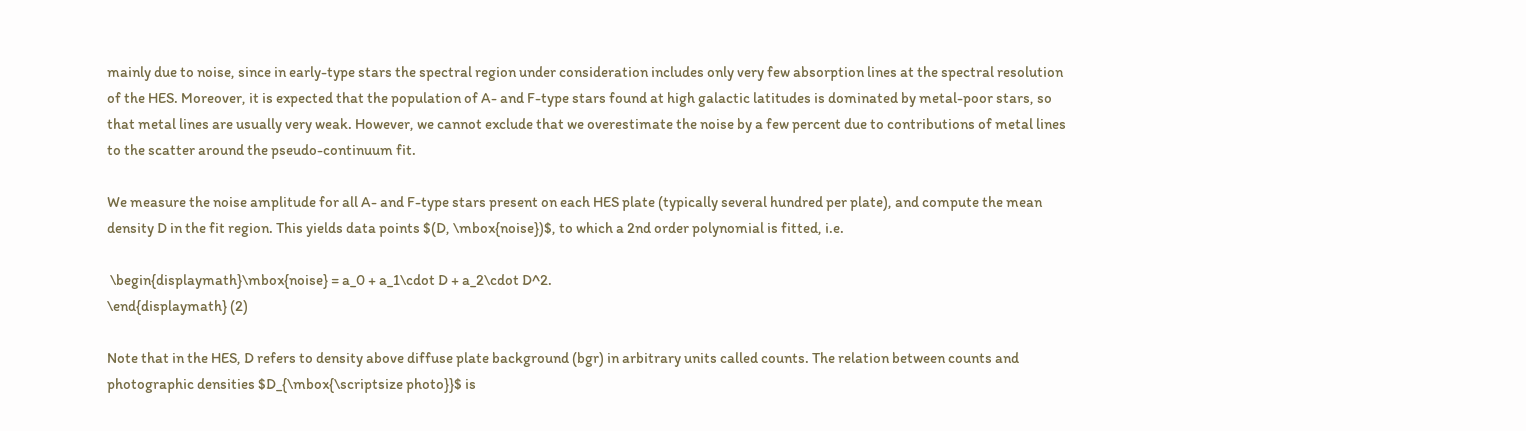mainly due to noise, since in early-type stars the spectral region under consideration includes only very few absorption lines at the spectral resolution of the HES. Moreover, it is expected that the population of A- and F-type stars found at high galactic latitudes is dominated by metal-poor stars, so that metal lines are usually very weak. However, we cannot exclude that we overestimate the noise by a few percent due to contributions of metal lines to the scatter around the pseudo-continuum fit.

We measure the noise amplitude for all A- and F-type stars present on each HES plate (typically several hundred per plate), and compute the mean density D in the fit region. This yields data points $(D, \mbox{noise})$, to which a 2nd order polynomial is fitted, i.e.

 \begin{displaymath}\mbox{noise} = a_0 + a_1\cdot D + a_2\cdot D^2.
\end{displaymath} (2)

Note that in the HES, D refers to density above diffuse plate background (bgr) in arbitrary units called counts. The relation between counts and photographic densities $D_{\mbox{\scriptsize photo}}$ is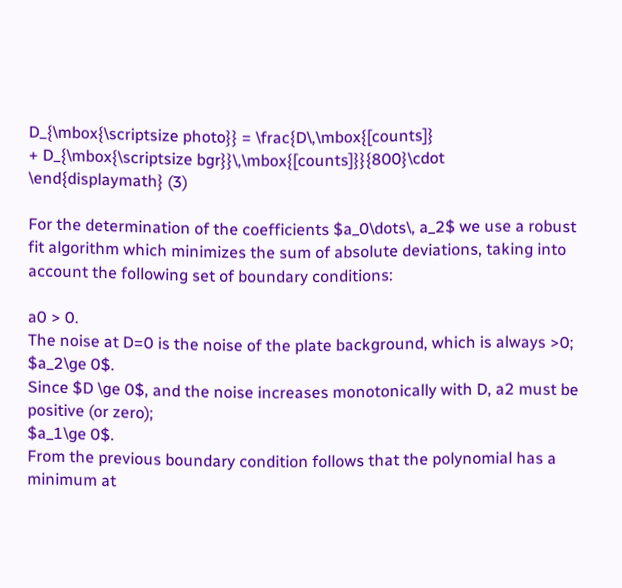D_{\mbox{\scriptsize photo}} = \frac{D\,\mbox{[counts]}
+ D_{\mbox{\scriptsize bgr}}\,\mbox{[counts]}}{800}\cdot
\end{displaymath} (3)

For the determination of the coefficients $a_0\dots\, a_2$ we use a robust fit algorithm which minimizes the sum of absolute deviations, taking into account the following set of boundary conditions:

a0 > 0.
The noise at D=0 is the noise of the plate background, which is always >0;
$a_2\ge 0$.
Since $D \ge 0$, and the noise increases monotonically with D, a2 must be positive (or zero);
$a_1\ge 0$.
From the previous boundary condition follows that the polynomial has a minimum at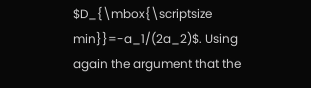$D_{\mbox{\scriptsize min}}=-a_1/(2a_2)$. Using again the argument that the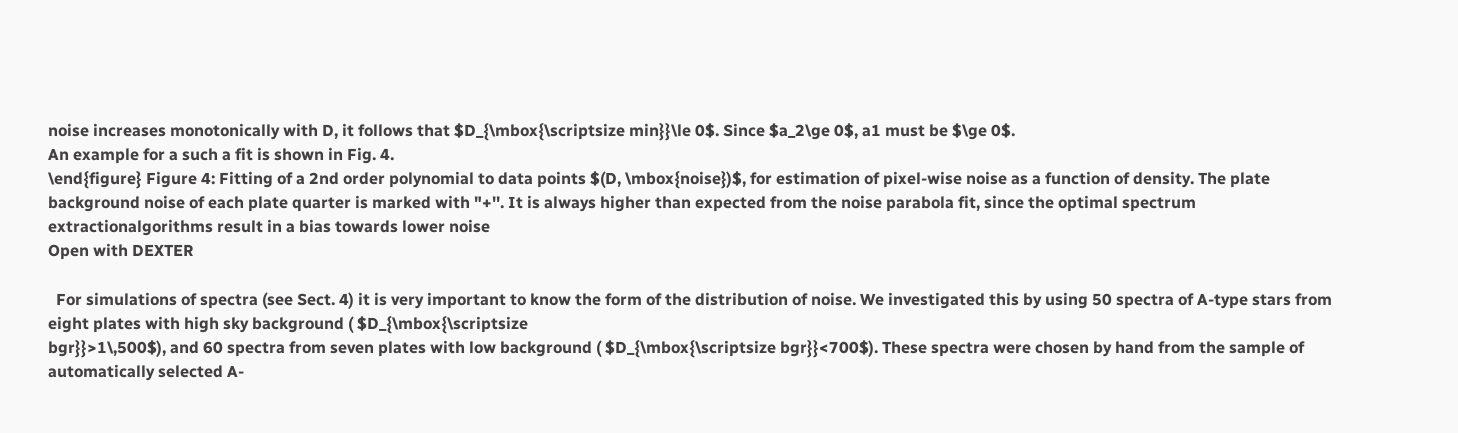noise increases monotonically with D, it follows that $D_{\mbox{\scriptsize min}}\le 0$. Since $a_2\ge 0$, a1 must be $\ge 0$.
An example for a such a fit is shown in Fig. 4.
\end{figure} Figure 4: Fitting of a 2nd order polynomial to data points $(D, \mbox{noise})$, for estimation of pixel-wise noise as a function of density. The plate background noise of each plate quarter is marked with "+''. It is always higher than expected from the noise parabola fit, since the optimal spectrum extractionalgorithms result in a bias towards lower noise
Open with DEXTER

  For simulations of spectra (see Sect. 4) it is very important to know the form of the distribution of noise. We investigated this by using 50 spectra of A-type stars from eight plates with high sky background ( $D_{\mbox{\scriptsize
bgr}}>1\,500$), and 60 spectra from seven plates with low background ( $D_{\mbox{\scriptsize bgr}}<700$). These spectra were chosen by hand from the sample of automatically selected A-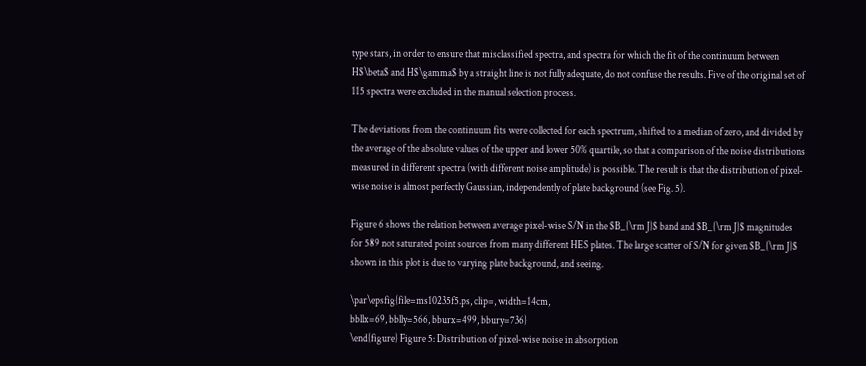type stars, in order to ensure that misclassified spectra, and spectra for which the fit of the continuum between H$\beta$ and H$\gamma$ by a straight line is not fully adequate, do not confuse the results. Five of the original set of 115 spectra were excluded in the manual selection process.

The deviations from the continuum fits were collected for each spectrum, shifted to a median of zero, and divided by the average of the absolute values of the upper and lower 50% quartile, so that a comparison of the noise distributions measured in different spectra (with different noise amplitude) is possible. The result is that the distribution of pixel-wise noise is almost perfectly Gaussian, independently of plate background (see Fig. 5).

Figure 6 shows the relation between average pixel-wise S/N in the $B_{\rm J}$ band and $B_{\rm J}$ magnitudes for 589 not saturated point sources from many different HES plates. The large scatter of S/N for given $B_{\rm J}$ shown in this plot is due to varying plate background, and seeing.

\par\epsfig{file=ms10235f5.ps, clip=, width=14cm,
bbllx=69, bblly=566, bburx=499, bbury=736}
\end{figure} Figure 5: Distribution of pixel-wise noise in absorption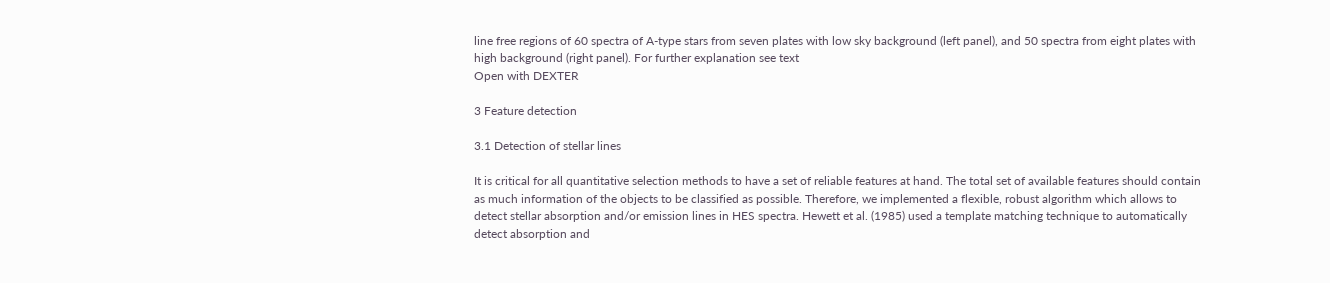line free regions of 60 spectra of A-type stars from seven plates with low sky background (left panel), and 50 spectra from eight plates with high background (right panel). For further explanation see text
Open with DEXTER

3 Feature detection

3.1 Detection of stellar lines

It is critical for all quantitative selection methods to have a set of reliable features at hand. The total set of available features should contain as much information of the objects to be classified as possible. Therefore, we implemented a flexible, robust algorithm which allows to detect stellar absorption and/or emission lines in HES spectra. Hewett et al. (1985) used a template matching technique to automatically detect absorption and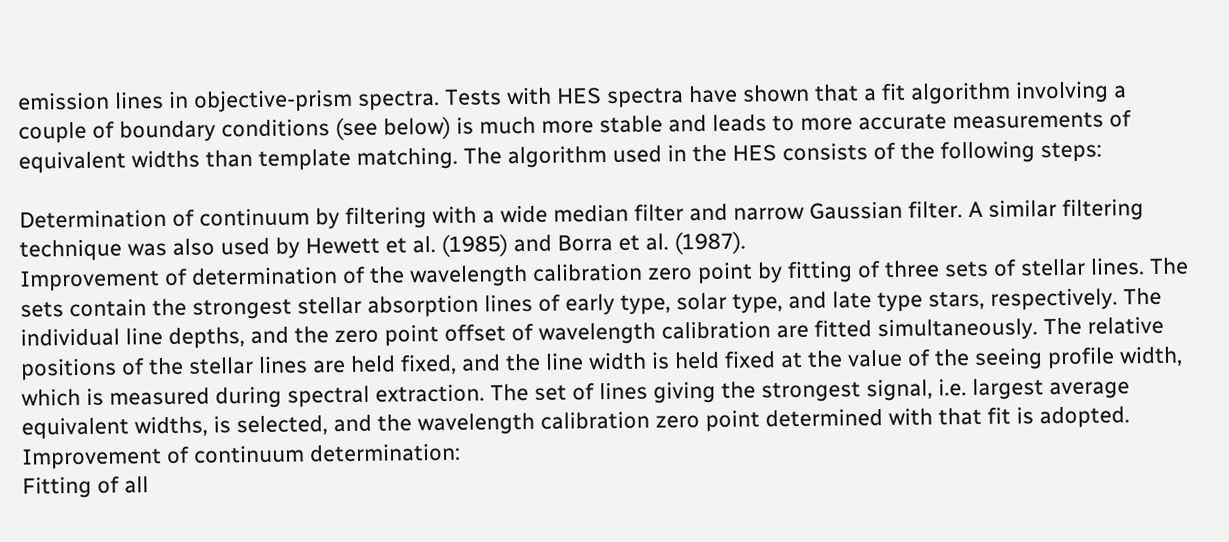emission lines in objective-prism spectra. Tests with HES spectra have shown that a fit algorithm involving a couple of boundary conditions (see below) is much more stable and leads to more accurate measurements of equivalent widths than template matching. The algorithm used in the HES consists of the following steps:

Determination of continuum by filtering with a wide median filter and narrow Gaussian filter. A similar filtering technique was also used by Hewett et al. (1985) and Borra et al. (1987).
Improvement of determination of the wavelength calibration zero point by fitting of three sets of stellar lines. The sets contain the strongest stellar absorption lines of early type, solar type, and late type stars, respectively. The individual line depths, and the zero point offset of wavelength calibration are fitted simultaneously. The relative positions of the stellar lines are held fixed, and the line width is held fixed at the value of the seeing profile width, which is measured during spectral extraction. The set of lines giving the strongest signal, i.e. largest average equivalent widths, is selected, and the wavelength calibration zero point determined with that fit is adopted.
Improvement of continuum determination:
Fitting of all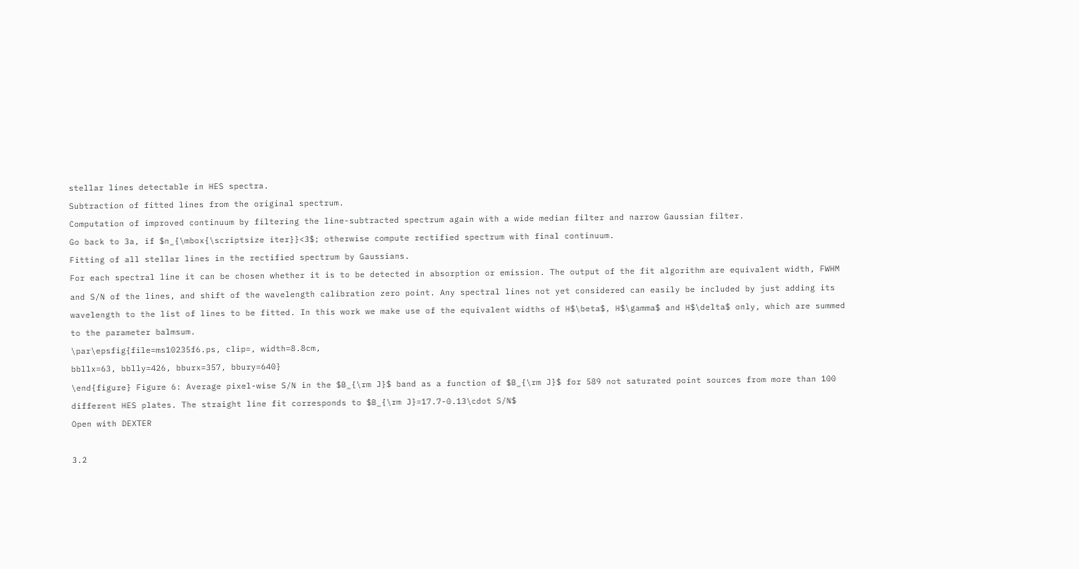stellar lines detectable in HES spectra.
Subtraction of fitted lines from the original spectrum.
Computation of improved continuum by filtering the line-subtracted spectrum again with a wide median filter and narrow Gaussian filter.
Go back to 3a, if $n_{\mbox{\scriptsize iter}}<3$; otherwise compute rectified spectrum with final continuum.
Fitting of all stellar lines in the rectified spectrum by Gaussians.
For each spectral line it can be chosen whether it is to be detected in absorption or emission. The output of the fit algorithm are equivalent width, FWHM and S/N of the lines, and shift of the wavelength calibration zero point. Any spectral lines not yet considered can easily be included by just adding its wavelength to the list of lines to be fitted. In this work we make use of the equivalent widths of H$\beta$, H$\gamma$ and H$\delta$ only, which are summed to the parameter balmsum.
\par\epsfig{file=ms10235f6.ps, clip=, width=8.8cm,
bbllx=63, bblly=426, bburx=357, bbury=640}
\end{figure} Figure 6: Average pixel-wise S/N in the $B_{\rm J}$ band as a function of $B_{\rm J}$ for 589 not saturated point sources from more than 100 different HES plates. The straight line fit corresponds to $B_{\rm J}=17.7-0.13\cdot S/N$
Open with DEXTER

3.2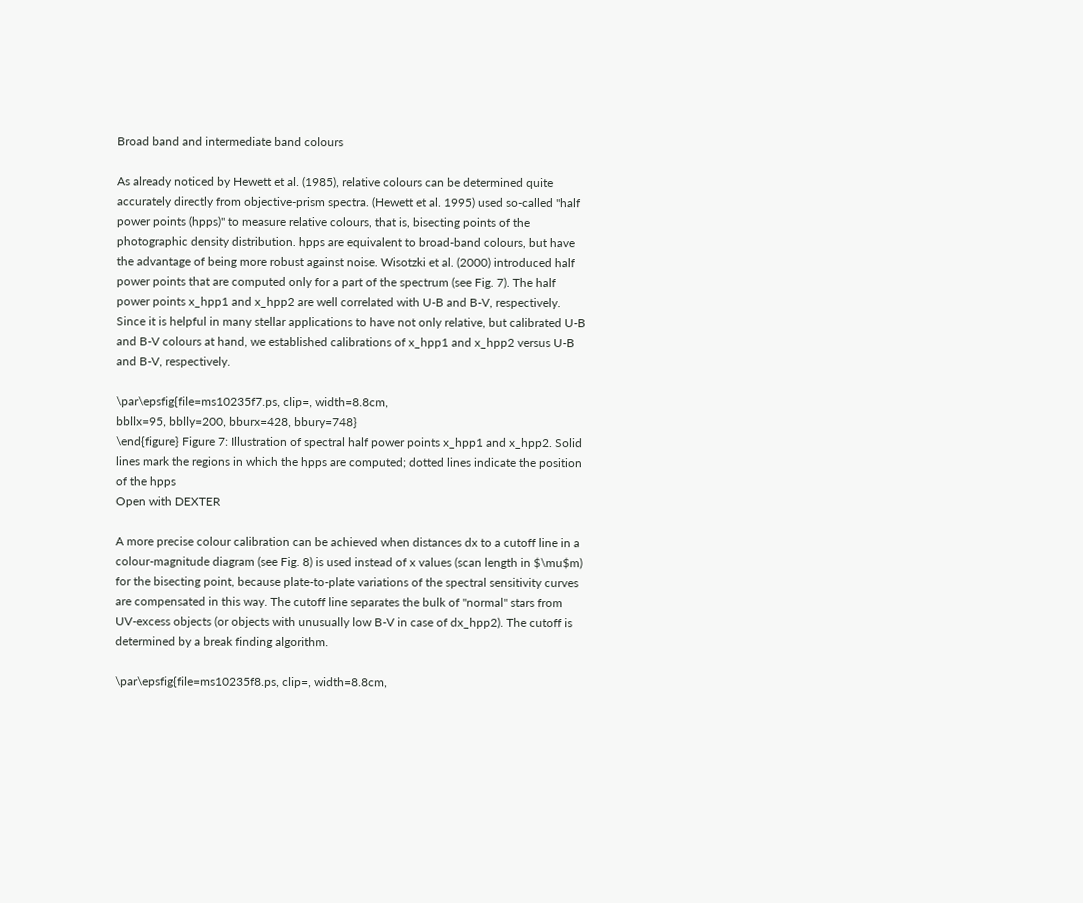Broad band and intermediate band colours

As already noticed by Hewett et al. (1985), relative colours can be determined quite accurately directly from objective-prism spectra. (Hewett et al. 1995) used so-called "half power points (hpps)'' to measure relative colours, that is, bisecting points of the photographic density distribution. hpps are equivalent to broad-band colours, but have the advantage of being more robust against noise. Wisotzki et al. (2000) introduced half power points that are computed only for a part of the spectrum (see Fig. 7). The half power points x_hpp1 and x_hpp2 are well correlated with U-B and B-V, respectively. Since it is helpful in many stellar applications to have not only relative, but calibrated U-B and B-V colours at hand, we established calibrations of x_hpp1 and x_hpp2 versus U-B and B-V, respectively.

\par\epsfig{file=ms10235f7.ps, clip=, width=8.8cm,
bbllx=95, bblly=200, bburx=428, bbury=748}
\end{figure} Figure 7: Illustration of spectral half power points x_hpp1 and x_hpp2. Solid lines mark the regions in which the hpps are computed; dotted lines indicate the position of the hpps
Open with DEXTER

A more precise colour calibration can be achieved when distances dx to a cutoff line in a colour-magnitude diagram (see Fig. 8) is used instead of x values (scan length in $\mu$m) for the bisecting point, because plate-to-plate variations of the spectral sensitivity curves are compensated in this way. The cutoff line separates the bulk of "normal'' stars from UV-excess objects (or objects with unusually low B-V in case of dx_hpp2). The cutoff is determined by a break finding algorithm.

\par\epsfig{file=ms10235f8.ps, clip=, width=8.8cm,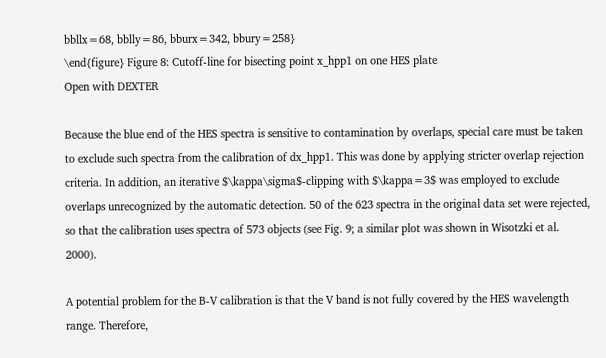bbllx=68, bblly=86, bburx=342, bbury=258}
\end{figure} Figure 8: Cutoff-line for bisecting point x_hpp1 on one HES plate
Open with DEXTER

Because the blue end of the HES spectra is sensitive to contamination by overlaps, special care must be taken to exclude such spectra from the calibration of dx_hpp1. This was done by applying stricter overlap rejection criteria. In addition, an iterative $\kappa\sigma$-clipping with $\kappa=3$ was employed to exclude overlaps unrecognized by the automatic detection. 50 of the 623 spectra in the original data set were rejected, so that the calibration uses spectra of 573 objects (see Fig. 9; a similar plot was shown in Wisotzki et al. 2000).

A potential problem for the B-V calibration is that the V band is not fully covered by the HES wavelength range. Therefore,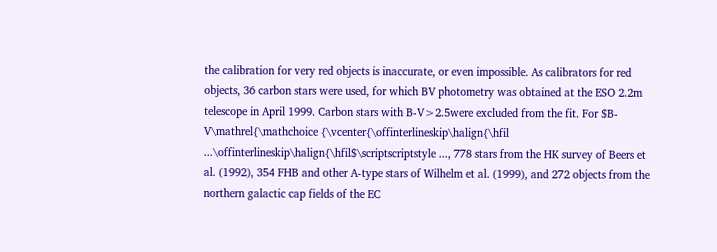the calibration for very red objects is inaccurate, or even impossible. As calibrators for red objects, 36 carbon stars were used, for which BV photometry was obtained at the ESO 2.2m telescope in April 1999. Carbon stars with B-V>2.5were excluded from the fit. For $B-V\mathrel{\mathchoice {\vcenter{\offinterlineskip\halign{\hfil
...\offinterlineskip\halign{\hfil$\scriptscriptstyle ..., 778 stars from the HK survey of Beers et al. (1992), 354 FHB and other A-type stars of Wilhelm et al. (1999), and 272 objects from the northern galactic cap fields of the EC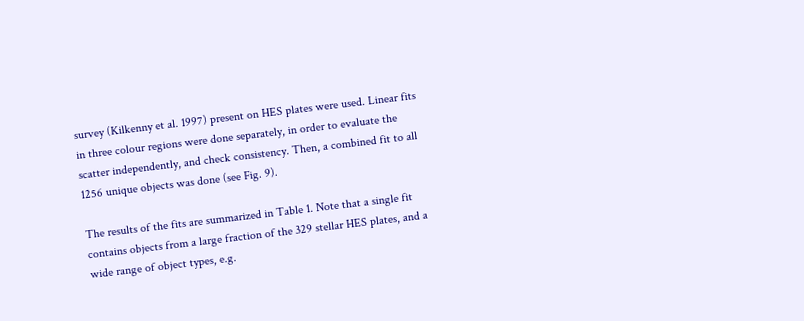survey (Kilkenny et al. 1997) present on HES plates were used. Linear fits in three colour regions were done separately, in order to evaluate the scatter independently, and check consistency. Then, a combined fit to all 1256 unique objects was done (see Fig. 9).

The results of the fits are summarized in Table 1. Note that a single fit contains objects from a large fraction of the 329 stellar HES plates, and a wide range of object types, e.g.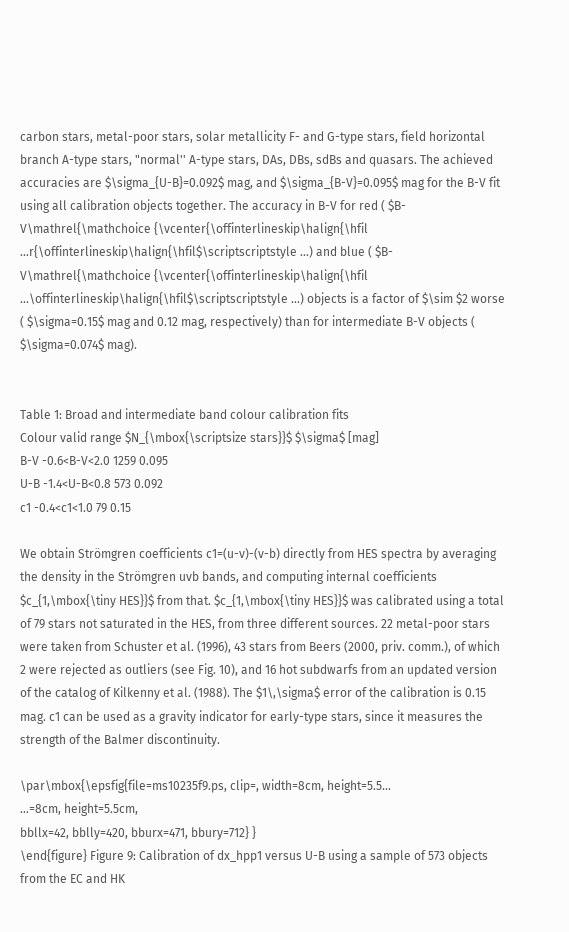carbon stars, metal-poor stars, solar metallicity F- and G-type stars, field horizontal branch A-type stars, "normal'' A-type stars, DAs, DBs, sdBs and quasars. The achieved accuracies are $\sigma_{U-B}=0.092$ mag, and $\sigma_{B-V}=0.095$ mag for the B-V fit using all calibration objects together. The accuracy in B-V for red ( $B-V\mathrel{\mathchoice {\vcenter{\offinterlineskip\halign{\hfil
...r{\offinterlineskip\halign{\hfil$\scriptscriptstyle ...) and blue ( $B-V\mathrel{\mathchoice {\vcenter{\offinterlineskip\halign{\hfil
...\offinterlineskip\halign{\hfil$\scriptscriptstyle ...) objects is a factor of $\sim $2 worse ( $\sigma=0.15$ mag and 0.12 mag, respectively) than for intermediate B-V objects ( $\sigma=0.074$ mag).


Table 1: Broad and intermediate band colour calibration fits
Colour valid range $N_{\mbox{\scriptsize stars}}$ $\sigma$ [mag]
B-V -0.6<B-V<2.0 1259 0.095
U-B -1.4<U-B<0.8 573 0.092
c1 -0.4<c1<1.0 79 0.15

We obtain Strömgren coefficients c1=(u-v)-(v-b) directly from HES spectra by averaging the density in the Strömgren uvb bands, and computing internal coefficients $c_{1,\mbox{\tiny HES}}$ from that. $c_{1,\mbox{\tiny HES}}$ was calibrated using a total of 79 stars not saturated in the HES, from three different sources. 22 metal-poor stars were taken from Schuster et al. (1996), 43 stars from Beers (2000, priv. comm.), of which 2 were rejected as outliers (see Fig. 10), and 16 hot subdwarfs from an updated version of the catalog of Kilkenny et al. (1988). The $1\,\sigma$ error of the calibration is 0.15 mag. c1 can be used as a gravity indicator for early-type stars, since it measures the strength of the Balmer discontinuity.

\par\mbox{\epsfig{file=ms10235f9.ps, clip=, width=8cm, height=5.5...
...=8cm, height=5.5cm,
bbllx=42, bblly=420, bburx=471, bbury=712} }
\end{figure} Figure 9: Calibration of dx_hpp1 versus U-B using a sample of 573 objects from the EC and HK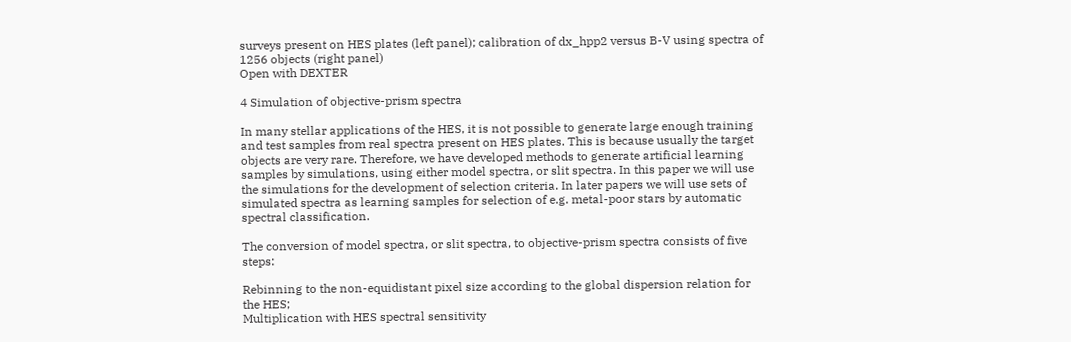surveys present on HES plates (left panel); calibration of dx_hpp2 versus B-V using spectra of 1256 objects (right panel)
Open with DEXTER

4 Simulation of objective-prism spectra

In many stellar applications of the HES, it is not possible to generate large enough training and test samples from real spectra present on HES plates. This is because usually the target objects are very rare. Therefore, we have developed methods to generate artificial learning samples by simulations, using either model spectra, or slit spectra. In this paper we will use the simulations for the development of selection criteria. In later papers we will use sets of simulated spectra as learning samples for selection of e.g. metal-poor stars by automatic spectral classification.

The conversion of model spectra, or slit spectra, to objective-prism spectra consists of five steps:

Rebinning to the non-equidistant pixel size according to the global dispersion relation for the HES;
Multiplication with HES spectral sensitivity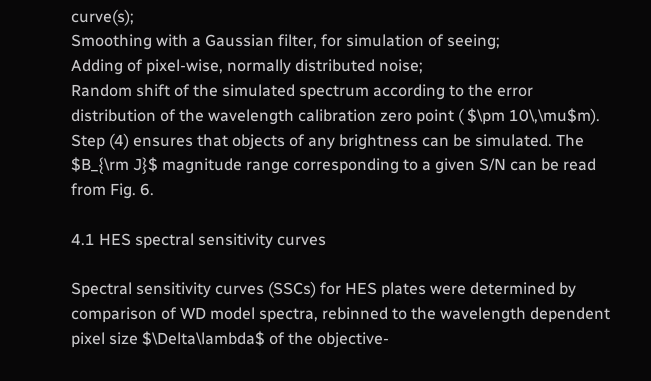curve(s);
Smoothing with a Gaussian filter, for simulation of seeing;
Adding of pixel-wise, normally distributed noise;
Random shift of the simulated spectrum according to the error distribution of the wavelength calibration zero point ( $\pm 10\,\mu$m).
Step (4) ensures that objects of any brightness can be simulated. The $B_{\rm J}$ magnitude range corresponding to a given S/N can be read from Fig. 6.

4.1 HES spectral sensitivity curves

Spectral sensitivity curves (SSCs) for HES plates were determined by comparison of WD model spectra, rebinned to the wavelength dependent pixel size $\Delta\lambda$ of the objective-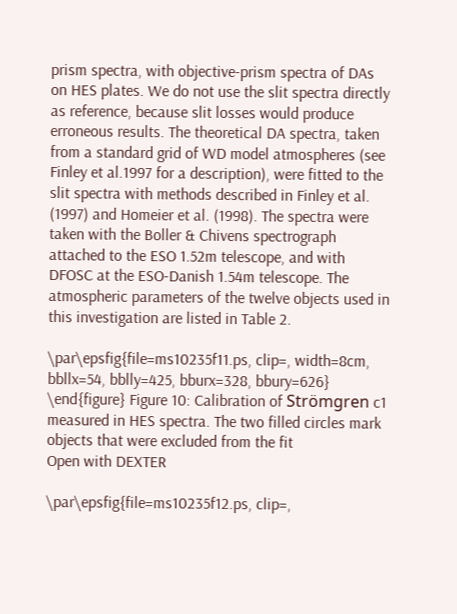prism spectra, with objective-prism spectra of DAs on HES plates. We do not use the slit spectra directly as reference, because slit losses would produce erroneous results. The theoretical DA spectra, taken from a standard grid of WD model atmospheres (see Finley et al.1997 for a description), were fitted to the slit spectra with methods described in Finley et al. (1997) and Homeier et al. (1998). The spectra were taken with the Boller & Chivens spectrograph attached to the ESO 1.52m telescope, and with DFOSC at the ESO-Danish 1.54m telescope. The atmospheric parameters of the twelve objects used in this investigation are listed in Table 2.

\par\epsfig{file=ms10235f11.ps, clip=, width=8cm,
bbllx=54, bblly=425, bburx=328, bbury=626}
\end{figure} Figure 10: Calibration of Strömgren c1 measured in HES spectra. The two filled circles mark objects that were excluded from the fit
Open with DEXTER

\par\epsfig{file=ms10235f12.ps, clip=,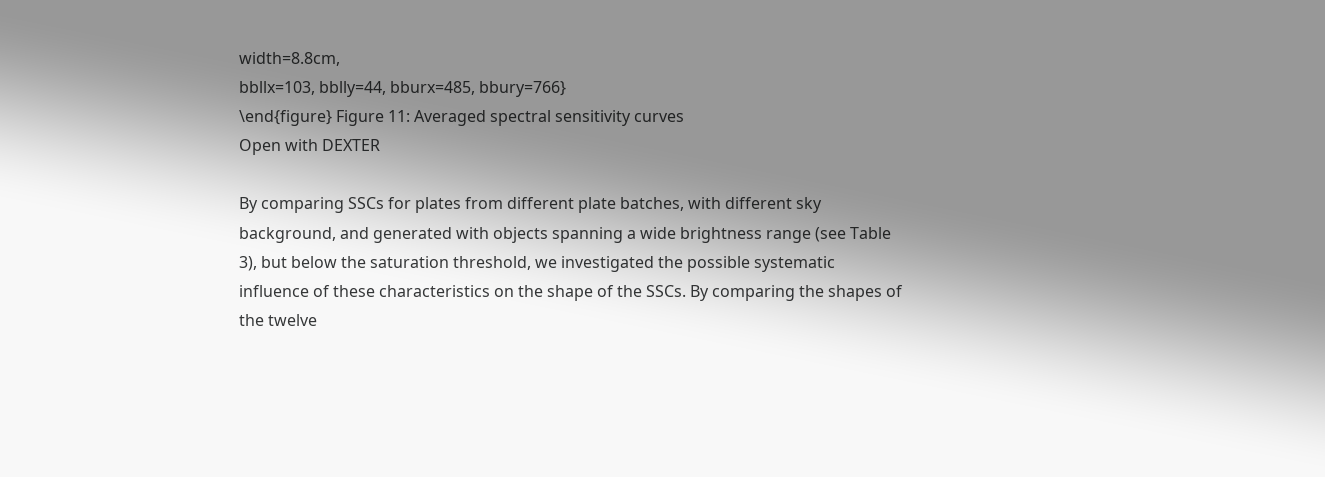width=8.8cm,
bbllx=103, bblly=44, bburx=485, bbury=766}
\end{figure} Figure 11: Averaged spectral sensitivity curves
Open with DEXTER

By comparing SSCs for plates from different plate batches, with different sky background, and generated with objects spanning a wide brightness range (see Table 3), but below the saturation threshold, we investigated the possible systematic influence of these characteristics on the shape of the SSCs. By comparing the shapes of the twelve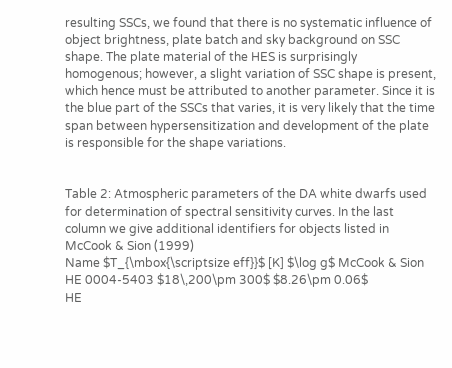resulting SSCs, we found that there is no systematic influence of object brightness, plate batch and sky background on SSC shape. The plate material of the HES is surprisingly homogenous; however, a slight variation of SSC shape is present, which hence must be attributed to another parameter. Since it is the blue part of the SSCs that varies, it is very likely that the time span between hypersensitization and development of the plate is responsible for the shape variations.


Table 2: Atmospheric parameters of the DA white dwarfs used for determination of spectral sensitivity curves. In the last column we give additional identifiers for objects listed in McCook & Sion (1999)
Name $T_{\mbox{\scriptsize eff}}$ [K] $\log g$ McCook & Sion
HE 0004-5403 $18\,200\pm 300$ $8.26\pm 0.06$
HE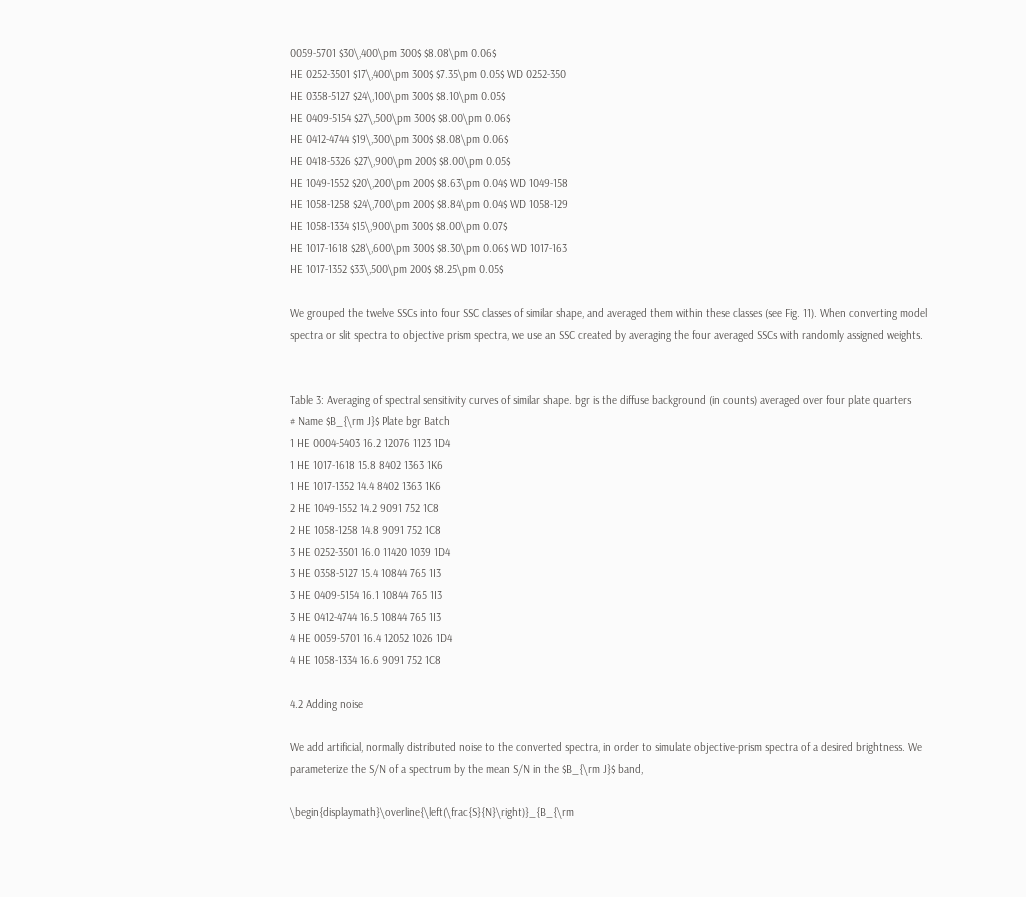0059-5701 $30\,400\pm 300$ $8.08\pm 0.06$
HE 0252-3501 $17\,400\pm 300$ $7.35\pm 0.05$ WD 0252-350
HE 0358-5127 $24\,100\pm 300$ $8.10\pm 0.05$
HE 0409-5154 $27\,500\pm 300$ $8.00\pm 0.06$
HE 0412-4744 $19\,300\pm 300$ $8.08\pm 0.06$
HE 0418-5326 $27\,900\pm 200$ $8.00\pm 0.05$
HE 1049-1552 $20\,200\pm 200$ $8.63\pm 0.04$ WD 1049-158
HE 1058-1258 $24\,700\pm 200$ $8.84\pm 0.04$ WD 1058-129
HE 1058-1334 $15\,900\pm 300$ $8.00\pm 0.07$
HE 1017-1618 $28\,600\pm 300$ $8.30\pm 0.06$ WD 1017-163
HE 1017-1352 $33\,500\pm 200$ $8.25\pm 0.05$

We grouped the twelve SSCs into four SSC classes of similar shape, and averaged them within these classes (see Fig. 11). When converting model spectra or slit spectra to objective prism spectra, we use an SSC created by averaging the four averaged SSCs with randomly assigned weights.


Table 3: Averaging of spectral sensitivity curves of similar shape. bgr is the diffuse background (in counts) averaged over four plate quarters
# Name $B_{\rm J}$ Plate bgr Batch
1 HE 0004-5403 16.2 12076 1123 1D4
1 HE 1017-1618 15.8 8402 1363 1K6
1 HE 1017-1352 14.4 8402 1363 1K6
2 HE 1049-1552 14.2 9091 752 1C8
2 HE 1058-1258 14.8 9091 752 1C8
3 HE 0252-3501 16.0 11420 1039 1D4
3 HE 0358-5127 15.4 10844 765 1I3
3 HE 0409-5154 16.1 10844 765 1I3
3 HE 0412-4744 16.5 10844 765 1I3
4 HE 0059-5701 16.4 12052 1026 1D4
4 HE 1058-1334 16.6 9091 752 1C8

4.2 Adding noise

We add artificial, normally distributed noise to the converted spectra, in order to simulate objective-prism spectra of a desired brightness. We parameterize the S/N of a spectrum by the mean S/N in the $B_{\rm J}$ band,

\begin{displaymath}\overline{\left(\frac{S}{N}\right)}_{B_{\rm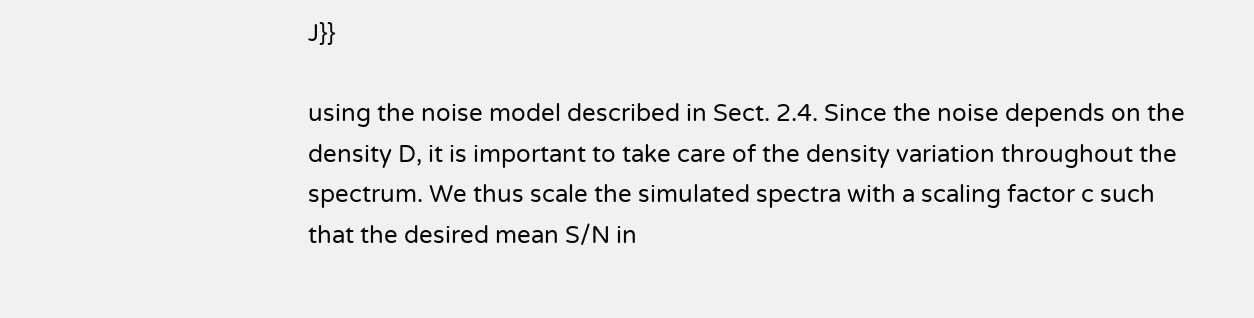J}}

using the noise model described in Sect. 2.4. Since the noise depends on the density D, it is important to take care of the density variation throughout the spectrum. We thus scale the simulated spectra with a scaling factor c such that the desired mean S/N in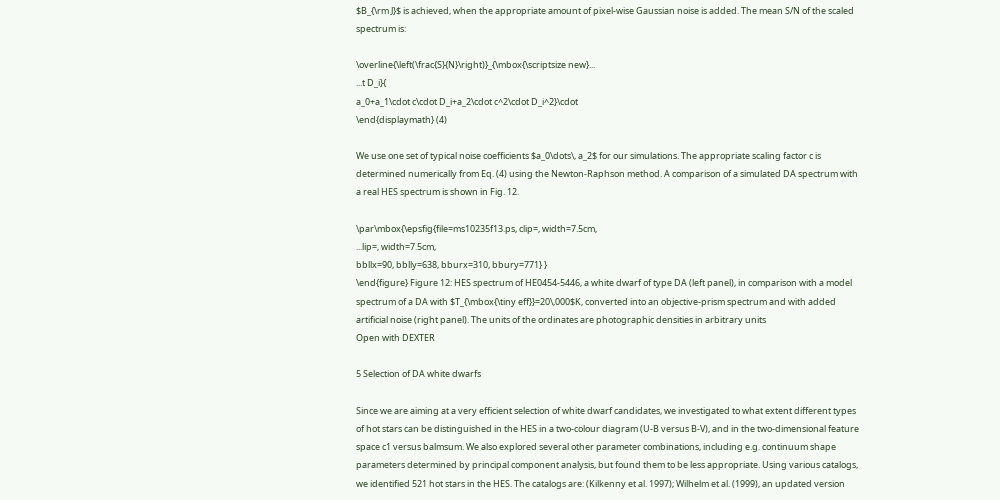$B_{\rm J}$ is achieved, when the appropriate amount of pixel-wise Gaussian noise is added. The mean S/N of the scaled spectrum is:

\overline{\left(\frac{S}{N}\right)}_{\mbox{\scriptsize new}...
...t D_i}{
a_0+a_1\cdot c\cdot D_i+a_2\cdot c^2\cdot D_i^2}\cdot
\end{displaymath} (4)

We use one set of typical noise coefficients $a_0\dots\, a_2$ for our simulations. The appropriate scaling factor c is determined numerically from Eq. (4) using the Newton-Raphson method. A comparison of a simulated DA spectrum with a real HES spectrum is shown in Fig. 12.

\par\mbox{\epsfig{file=ms10235f13.ps, clip=, width=7.5cm,
...lip=, width=7.5cm,
bbllx=90, bblly=638, bburx=310, bbury=771} }
\end{figure} Figure 12: HES spectrum of HE0454-5446, a white dwarf of type DA (left panel), in comparison with a model spectrum of a DA with $T_{\mbox{\tiny eff}}=20\,000$K, converted into an objective-prism spectrum and with added artificial noise (right panel). The units of the ordinates are photographic densities in arbitrary units
Open with DEXTER

5 Selection of DA white dwarfs

Since we are aiming at a very efficient selection of white dwarf candidates, we investigated to what extent different types of hot stars can be distinguished in the HES in a two-colour diagram (U-B versus B-V), and in the two-dimensional feature space c1 versus balmsum. We also explored several other parameter combinations, including e.g. continuum shape parameters determined by principal component analysis, but found them to be less appropriate. Using various catalogs, we identified 521 hot stars in the HES. The catalogs are: (Kilkenny et al. 1997); Wilhelm et al. (1999), an updated version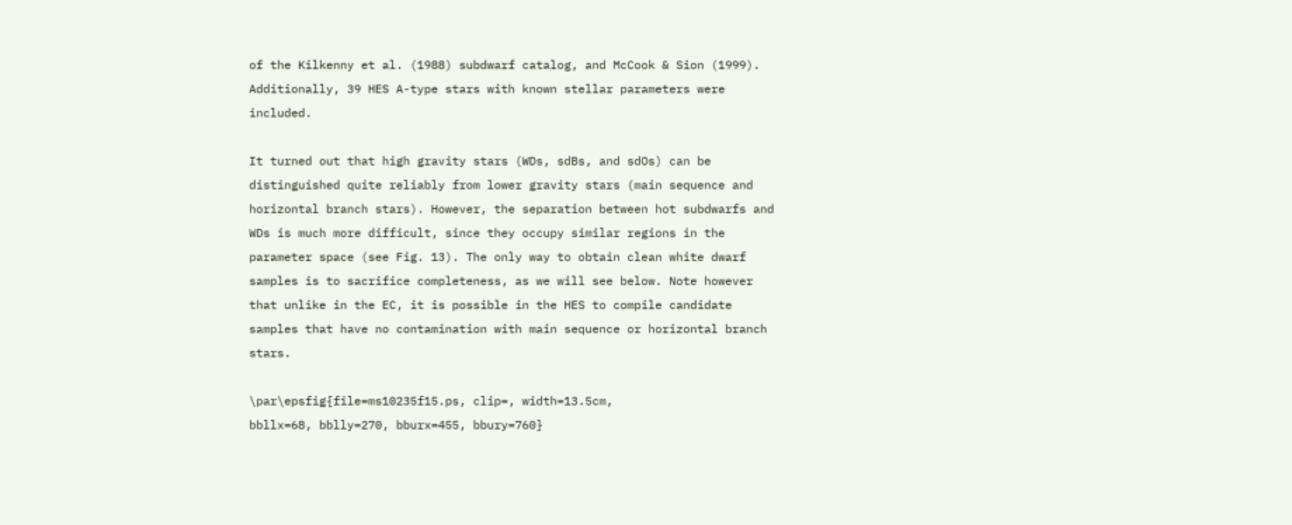of the Kilkenny et al. (1988) subdwarf catalog, and McCook & Sion (1999). Additionally, 39 HES A-type stars with known stellar parameters were included.

It turned out that high gravity stars (WDs, sdBs, and sdOs) can be distinguished quite reliably from lower gravity stars (main sequence and horizontal branch stars). However, the separation between hot subdwarfs and WDs is much more difficult, since they occupy similar regions in the parameter space (see Fig. 13). The only way to obtain clean white dwarf samples is to sacrifice completeness, as we will see below. Note however that unlike in the EC, it is possible in the HES to compile candidate samples that have no contamination with main sequence or horizontal branch stars.

\par\epsfig{file=ms10235f15.ps, clip=, width=13.5cm,
bbllx=68, bblly=270, bburx=455, bbury=760}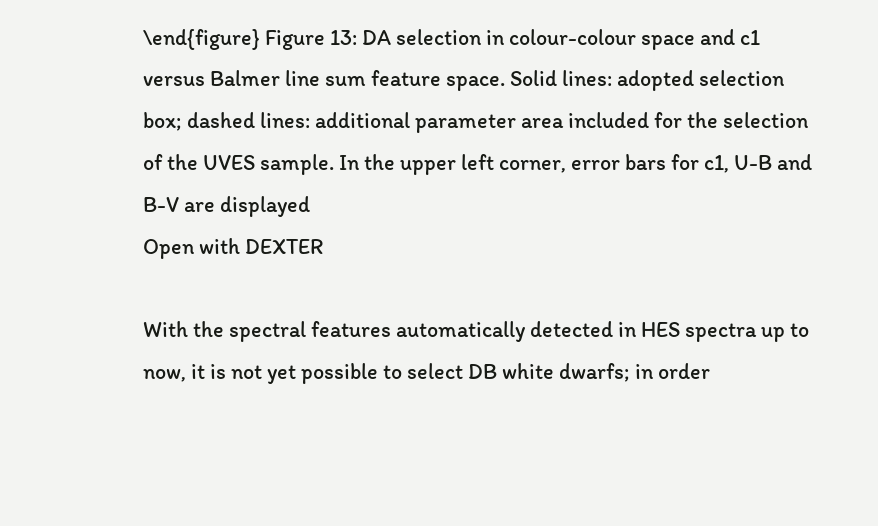\end{figure} Figure 13: DA selection in colour-colour space and c1 versus Balmer line sum feature space. Solid lines: adopted selection box; dashed lines: additional parameter area included for the selection of the UVES sample. In the upper left corner, error bars for c1, U-B and B-V are displayed
Open with DEXTER

With the spectral features automatically detected in HES spectra up to now, it is not yet possible to select DB white dwarfs; in order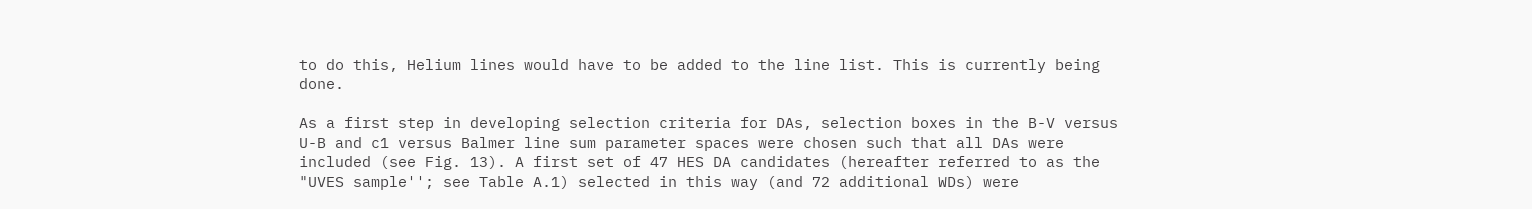to do this, Helium lines would have to be added to the line list. This is currently being done.

As a first step in developing selection criteria for DAs, selection boxes in the B-V versus U-B and c1 versus Balmer line sum parameter spaces were chosen such that all DAs were included (see Fig. 13). A first set of 47 HES DA candidates (hereafter referred to as the "UVES sample''; see Table A.1) selected in this way (and 72 additional WDs) were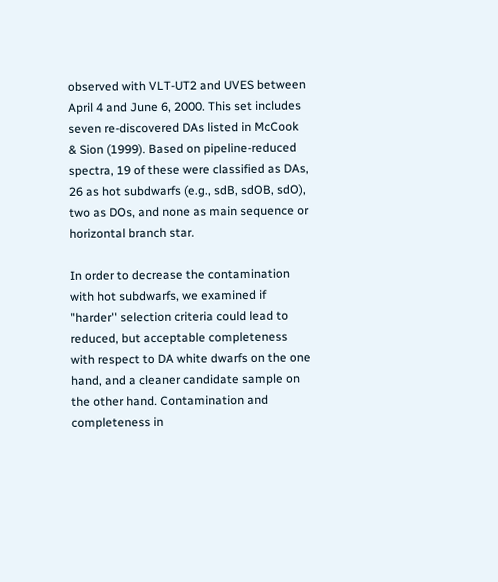observed with VLT-UT2 and UVES between April 4 and June 6, 2000. This set includes seven re-discovered DAs listed in McCook & Sion (1999). Based on pipeline-reduced spectra, 19 of these were classified as DAs, 26 as hot subdwarfs (e.g., sdB, sdOB, sdO), two as DOs, and none as main sequence or horizontal branch star.

In order to decrease the contamination with hot subdwarfs, we examined if "harder'' selection criteria could lead to reduced, but acceptable completeness with respect to DA white dwarfs on the one hand, and a cleaner candidate sample on the other hand. Contamination and completeness in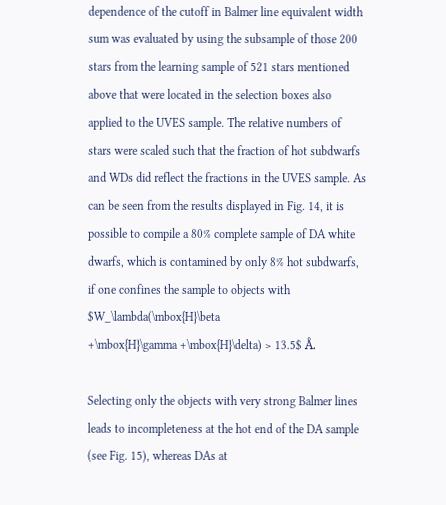dependence of the cutoff in Balmer line equivalent width sum was evaluated by using the subsample of those 200 stars from the learning sample of 521 stars mentioned above that were located in the selection boxes also applied to the UVES sample. The relative numbers of stars were scaled such that the fraction of hot subdwarfs and WDs did reflect the fractions in the UVES sample. As can be seen from the results displayed in Fig. 14, it is possible to compile a 80% complete sample of DA white dwarfs, which is contamined by only 8% hot subdwarfs, if one confines the sample to objects with $W_\lambda(\mbox{H}\beta
+\mbox{H}\gamma +\mbox{H}\delta) > 13.5$ Å.

Selecting only the objects with very strong Balmer lines leads to incompleteness at the hot end of the DA sample (see Fig. 15), whereas DAs at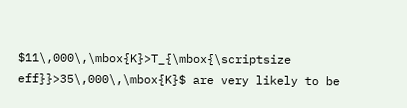$11\,000\,\mbox{K}>T_{\mbox{\scriptsize eff}}>35\,000\,\mbox{K}$ are very likely to be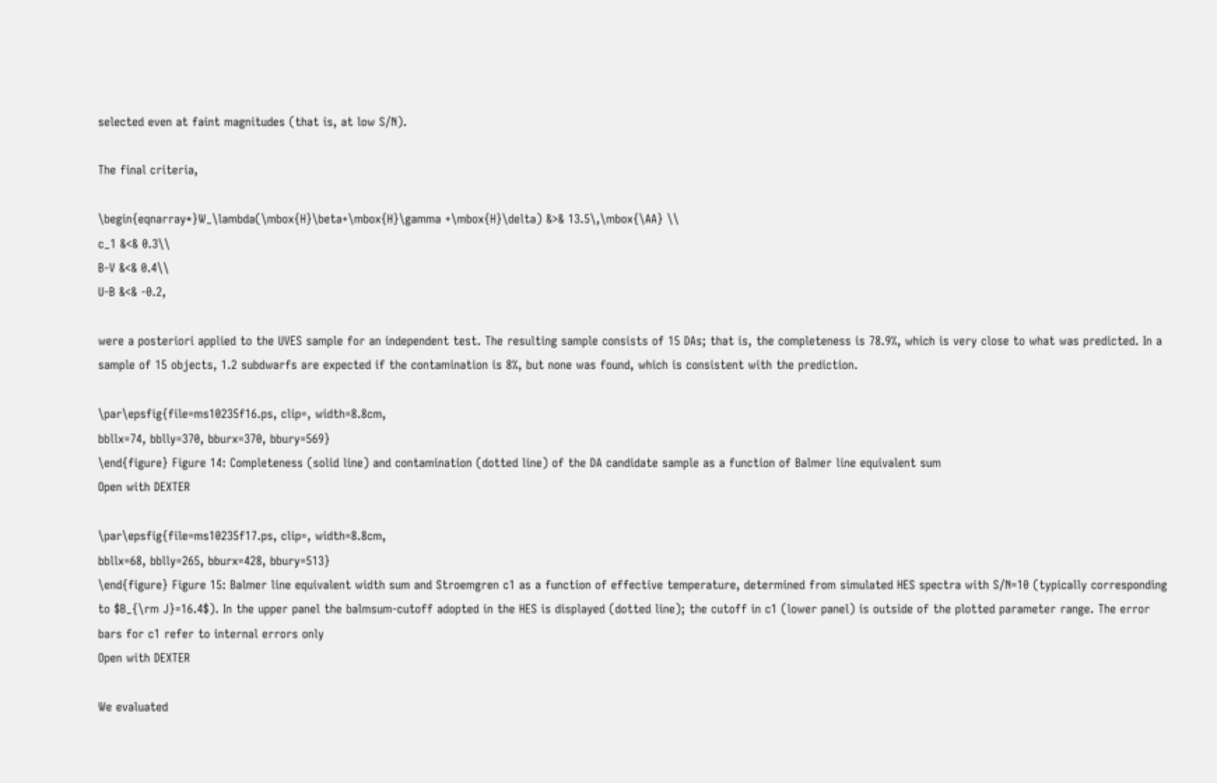selected even at faint magnitudes (that is, at low S/N).

The final criteria,

\begin{eqnarray*}W_\lambda(\mbox{H}\beta+\mbox{H}\gamma +\mbox{H}\delta) &>& 13.5\,\mbox{\AA} \\
c_1 &<& 0.3\\
B-V &<& 0.4\\
U-B &<& -0.2,

were a posteriori applied to the UVES sample for an independent test. The resulting sample consists of 15 DAs; that is, the completeness is 78.9%, which is very close to what was predicted. In a sample of 15 objects, 1.2 subdwarfs are expected if the contamination is 8%, but none was found, which is consistent with the prediction.

\par\epsfig{file=ms10235f16.ps, clip=, width=8.8cm,
bbllx=74, bblly=370, bburx=370, bbury=569}
\end{figure} Figure 14: Completeness (solid line) and contamination (dotted line) of the DA candidate sample as a function of Balmer line equivalent sum
Open with DEXTER

\par\epsfig{file=ms10235f17.ps, clip=, width=8.8cm,
bbllx=68, bblly=265, bburx=428, bbury=513}
\end{figure} Figure 15: Balmer line equivalent width sum and Stroemgren c1 as a function of effective temperature, determined from simulated HES spectra with S/N=10 (typically corresponding to $B_{\rm J}=16.4$). In the upper panel the balmsum-cutoff adopted in the HES is displayed (dotted line); the cutoff in c1 (lower panel) is outside of the plotted parameter range. The error bars for c1 refer to internal errors only
Open with DEXTER

We evaluated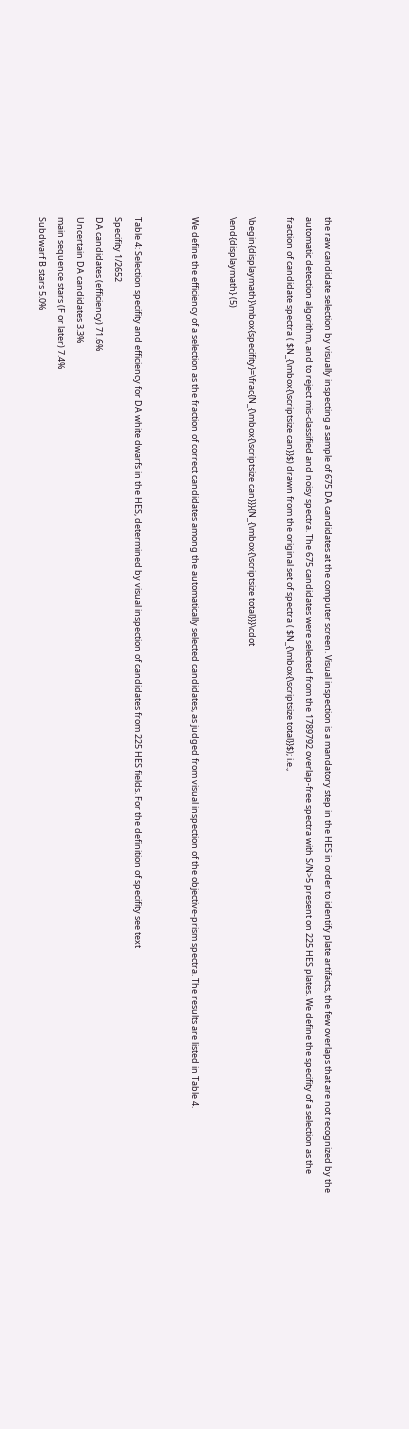the raw candidate selection by visually inspecting a sample of 675 DA candidates at the computer screen. Visual inspection is a mandatory step in the HES in order to identify plate artifacts, the few overlaps that are not recognized by the automatic detection algorithm, and to reject mis-classified and noisy spectra. The 675 candidates were selected from the 1789792 overlap-free spectra with S/N>5 present on 225 HES plates. We define the specifity of a selection as the fraction of candidate spectra ( $N_{\mbox{\scriptsize can}}$) drawn from the original set of spectra ( $N_{\mbox{\scriptsize total}}$); i.e.,

\begin{displaymath}\mbox{specifity}=\frac{N_{\mbox{\scriptsize can}}}{N_{\mbox{\scriptsize total}}}\cdot
\end{displaymath} (5)

We define the efficiency of a selection as the fraction of correct candidates among the automatically selected candidates, as judged from visual inspection of the objective-prism spectra. The results are listed in Table 4.


Table 4: Selection specifity and efficiency for DA white dwarfs in the HES, determined by visual inspection of candidates from 225 HES fields. For the definition of specifity see text
Specifity 1/2652
DA candidates (efficiency) 71.6%
Uncertain DA candidates 3.3%
main sequence stars (F or later) 7.4%
Subdwarf B stars 5.0%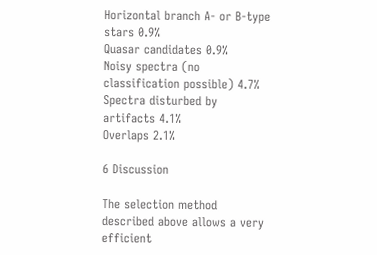Horizontal branch A- or B-type stars 0.9%
Quasar candidates 0.9%
Noisy spectra (no classification possible) 4.7%
Spectra disturbed by artifacts 4.1%
Overlaps 2.1%

6 Discussion

The selection method described above allows a very efficient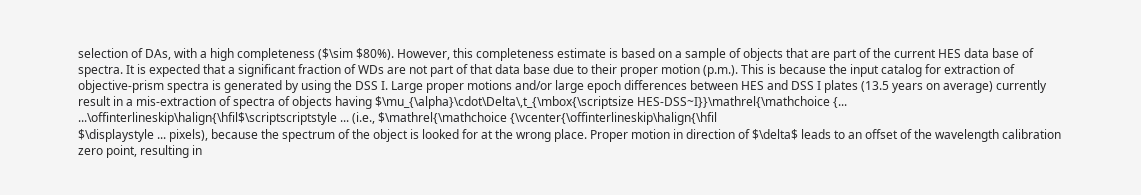selection of DAs, with a high completeness ($\sim $80%). However, this completeness estimate is based on a sample of objects that are part of the current HES data base of spectra. It is expected that a significant fraction of WDs are not part of that data base due to their proper motion (p.m.). This is because the input catalog for extraction of objective-prism spectra is generated by using the DSS I. Large proper motions and/or large epoch differences between HES and DSS I plates (13.5 years on average) currently result in a mis-extraction of spectra of objects having $\mu_{\alpha}\cdot\Delta\,t_{\mbox{\scriptsize HES-DSS~I}}\mathrel{\mathchoice {...
...\offinterlineskip\halign{\hfil$\scriptscriptstyle ... (i.e., $\mathrel{\mathchoice {\vcenter{\offinterlineskip\halign{\hfil
$\displaystyle ... pixels), because the spectrum of the object is looked for at the wrong place. Proper motion in direction of $\delta$ leads to an offset of the wavelength calibration zero point, resulting in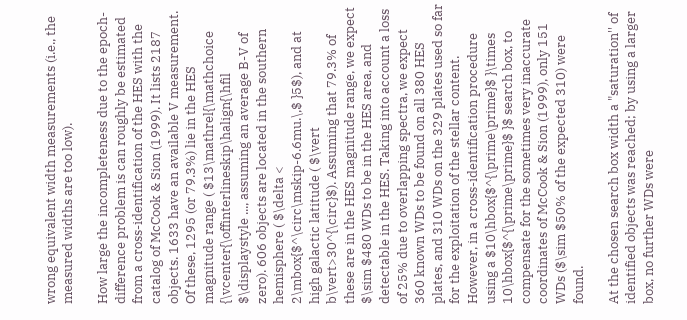wrong equivalent width measurements (i.e., the measured widths are too low).

How large the incompleteness due to the epoch-difference problem is can roughly be estimated from a cross-identification of the HES with the catalog of McCook & Sion (1999). It lists 2187 objects. 1633 have an available V measurement. Of these, 1295 (or 79.3%) lie in the HES magnitude range ( $13\mathrel{\mathchoice {\vcenter{\offinterlineskip\halign{\hfil
$\displaystyle ..., assuming an average B-V of zero). 606 objects are located in the southern hemisphere ( $\delta < 2\mbox{$^\circ\mskip-6.6mu.\,$ }5$), and at high galactic latitude ( $\vert b\vert>30^{\circ}$). Assuming that 79.3% of these are in the HES magnitude range, we expect $\sim $480 WDs to be in the HES area, and detectable in the HES. Taking into account a loss of 25% due to overlapping spectra, we expect 360 known WDs to be found on all 380 HES plates, and 310 WDs on the 329 plates used so far for the exploitation of the stellar content. However, in a cross-identification procedure using a $10\hbox{$^{\prime\prime}$ }\times 10\hbox{$^{\prime\prime}$ }$ search box, to compensate for the sometimes very inaccurate coordinates of McCook & Sion (1999), only 151 WDs ($\sim $50% of the expected 310) were found.

At the chosen search box width a "saturation'' of identified objects was reached; by using a larger box, no further WDs were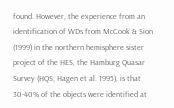found. However, the experience from an identification of WDs from McCook & Sion (1999) in the northern hemisphere sister project of the HES, the Hamburg Quasar Survey (HQS; Hagen et al. 1995), is that 30-40% of the objects were identified at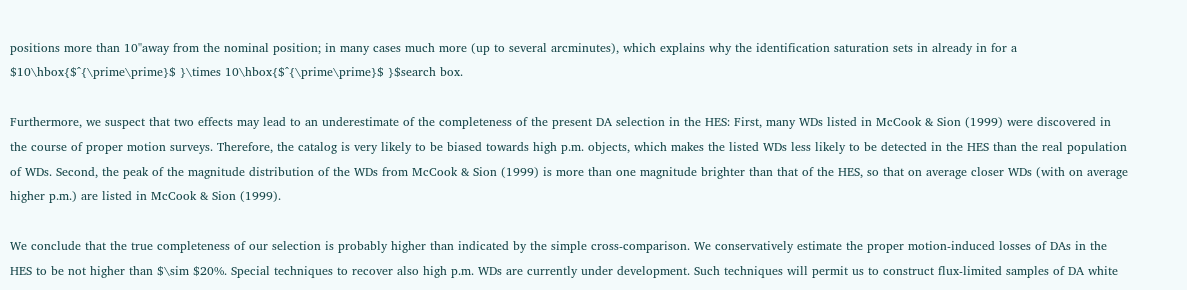positions more than 10''away from the nominal position; in many cases much more (up to several arcminutes), which explains why the identification saturation sets in already in for a $10\hbox{$^{\prime\prime}$ }\times 10\hbox{$^{\prime\prime}$ }$search box.

Furthermore, we suspect that two effects may lead to an underestimate of the completeness of the present DA selection in the HES: First, many WDs listed in McCook & Sion (1999) were discovered in the course of proper motion surveys. Therefore, the catalog is very likely to be biased towards high p.m. objects, which makes the listed WDs less likely to be detected in the HES than the real population of WDs. Second, the peak of the magnitude distribution of the WDs from McCook & Sion (1999) is more than one magnitude brighter than that of the HES, so that on average closer WDs (with on average higher p.m.) are listed in McCook & Sion (1999).

We conclude that the true completeness of our selection is probably higher than indicated by the simple cross-comparison. We conservatively estimate the proper motion-induced losses of DAs in the HES to be not higher than $\sim $20%. Special techniques to recover also high p.m. WDs are currently under development. Such techniques will permit us to construct flux-limited samples of DA white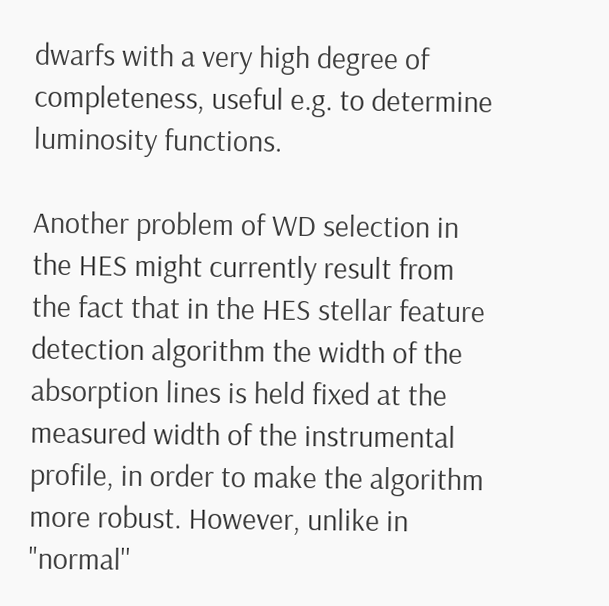dwarfs with a very high degree of completeness, useful e.g. to determine luminosity functions.

Another problem of WD selection in the HES might currently result from the fact that in the HES stellar feature detection algorithm the width of the absorption lines is held fixed at the measured width of the instrumental profile, in order to make the algorithm more robust. However, unlike in "normal''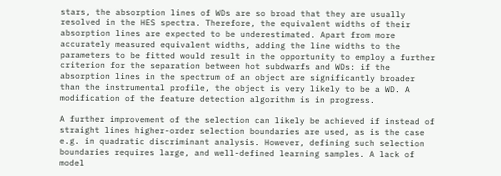stars, the absorption lines of WDs are so broad that they are usually resolved in the HES spectra. Therefore, the equivalent widths of their absorption lines are expected to be underestimated. Apart from more accurately measured equivalent widths, adding the line widths to the parameters to be fitted would result in the opportunity to employ a further criterion for the separation between hot subdwarfs and WDs: if the absorption lines in the spectrum of an object are significantly broader than the instrumental profile, the object is very likely to be a WD. A modification of the feature detection algorithm is in progress.

A further improvement of the selection can likely be achieved if instead of straight lines higher-order selection boundaries are used, as is the case e.g. in quadratic discriminant analysis. However, defining such selection boundaries requires large, and well-defined learning samples. A lack of model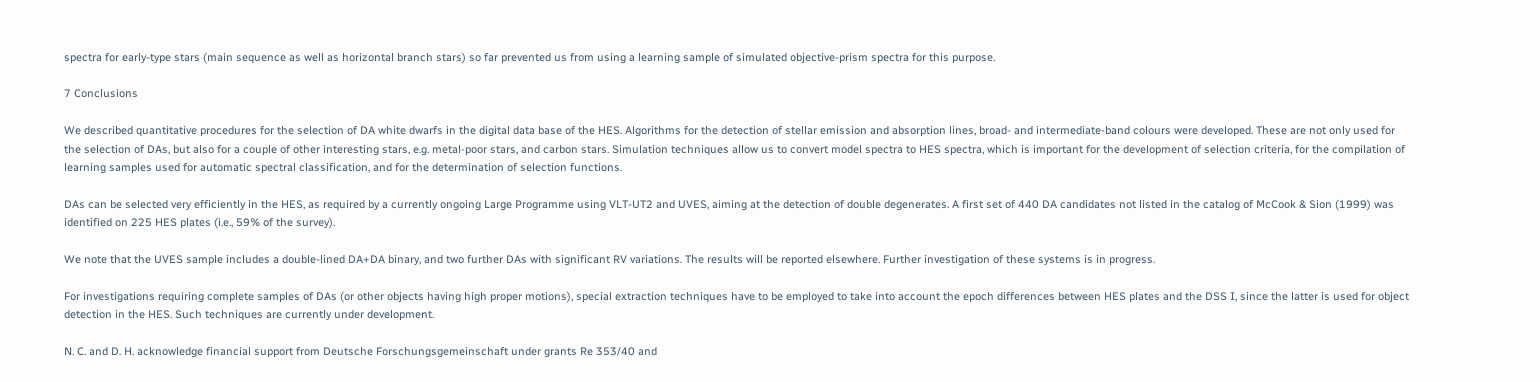spectra for early-type stars (main sequence as well as horizontal branch stars) so far prevented us from using a learning sample of simulated objective-prism spectra for this purpose.

7 Conclusions

We described quantitative procedures for the selection of DA white dwarfs in the digital data base of the HES. Algorithms for the detection of stellar emission and absorption lines, broad- and intermediate-band colours were developed. These are not only used for the selection of DAs, but also for a couple of other interesting stars, e.g. metal-poor stars, and carbon stars. Simulation techniques allow us to convert model spectra to HES spectra, which is important for the development of selection criteria, for the compilation of learning samples used for automatic spectral classification, and for the determination of selection functions.

DAs can be selected very efficiently in the HES, as required by a currently ongoing Large Programme using VLT-UT2 and UVES, aiming at the detection of double degenerates. A first set of 440 DA candidates not listed in the catalog of McCook & Sion (1999) was identified on 225 HES plates (i.e., 59% of the survey).

We note that the UVES sample includes a double-lined DA+DA binary, and two further DAs with significant RV variations. The results will be reported elsewhere. Further investigation of these systems is in progress.

For investigations requiring complete samples of DAs (or other objects having high proper motions), special extraction techniques have to be employed to take into account the epoch differences between HES plates and the DSS I, since the latter is used for object detection in the HES. Such techniques are currently under development.

N. C. and D. H. acknowledge financial support from Deutsche Forschungsgemeinschaft under grants Re 353/40 and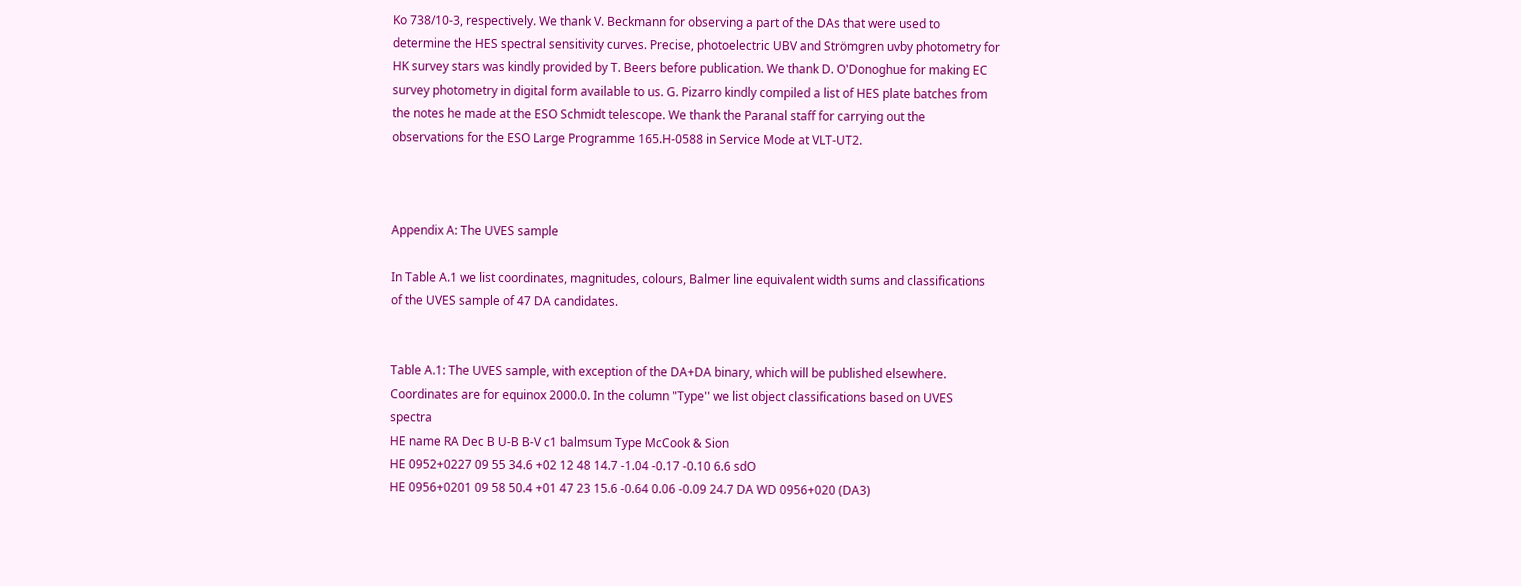Ko 738/10-3, respectively. We thank V. Beckmann for observing a part of the DAs that were used to determine the HES spectral sensitivity curves. Precise, photoelectric UBV and Strömgren uvby photometry for HK survey stars was kindly provided by T. Beers before publication. We thank D. O'Donoghue for making EC survey photometry in digital form available to us. G. Pizarro kindly compiled a list of HES plate batches from the notes he made at the ESO Schmidt telescope. We thank the Paranal staff for carrying out the observations for the ESO Large Programme 165.H-0588 in Service Mode at VLT-UT2.



Appendix A: The UVES sample

In Table A.1 we list coordinates, magnitudes, colours, Balmer line equivalent width sums and classifications of the UVES sample of 47 DA candidates.


Table A.1: The UVES sample, with exception of the DA+DA binary, which will be published elsewhere. Coordinates are for equinox 2000.0. In the column "Type'' we list object classifications based on UVES spectra
HE name RA Dec B U-B B-V c1 balmsum Type McCook & Sion
HE 0952+0227 09 55 34.6 +02 12 48 14.7 -1.04 -0.17 -0.10 6.6 sdO
HE 0956+0201 09 58 50.4 +01 47 23 15.6 -0.64 0.06 -0.09 24.7 DA WD 0956+020 (DA3)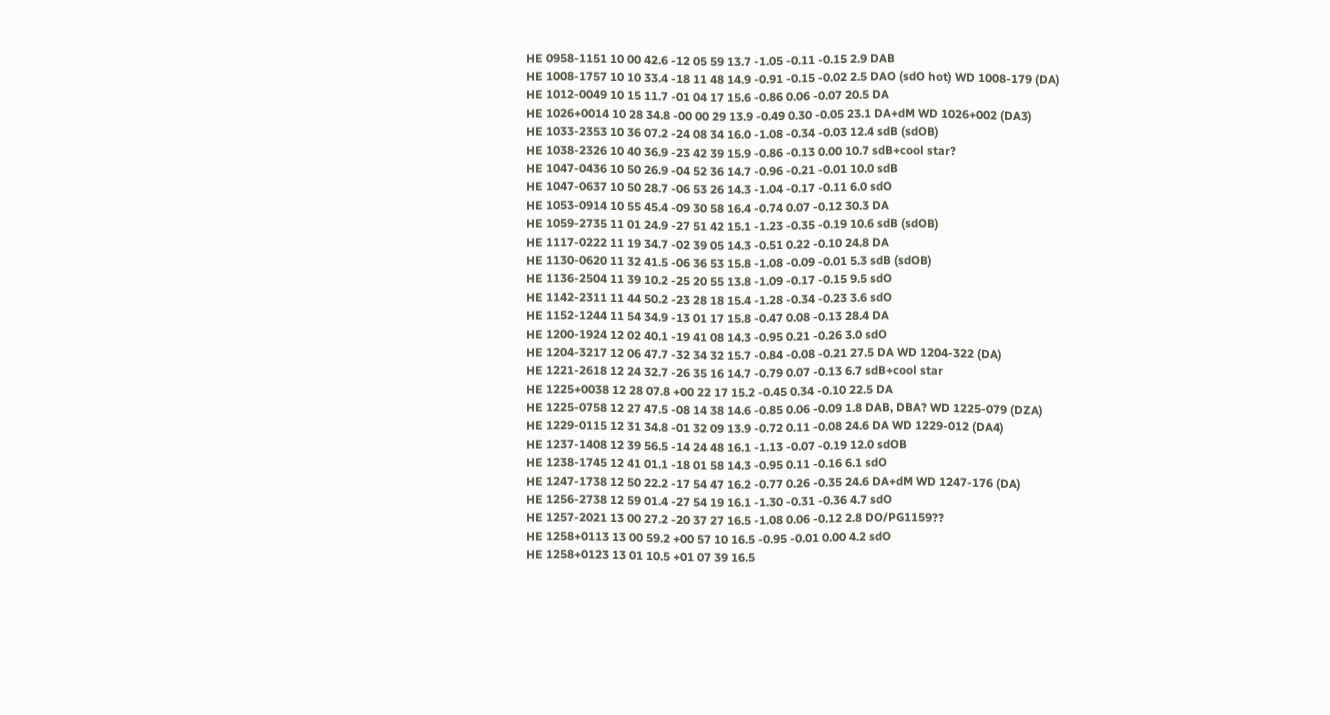HE 0958-1151 10 00 42.6 -12 05 59 13.7 -1.05 -0.11 -0.15 2.9 DAB
HE 1008-1757 10 10 33.4 -18 11 48 14.9 -0.91 -0.15 -0.02 2.5 DAO (sdO hot) WD 1008-179 (DA)
HE 1012-0049 10 15 11.7 -01 04 17 15.6 -0.86 0.06 -0.07 20.5 DA
HE 1026+0014 10 28 34.8 -00 00 29 13.9 -0.49 0.30 -0.05 23.1 DA+dM WD 1026+002 (DA3)
HE 1033-2353 10 36 07.2 -24 08 34 16.0 -1.08 -0.34 -0.03 12.4 sdB (sdOB)
HE 1038-2326 10 40 36.9 -23 42 39 15.9 -0.86 -0.13 0.00 10.7 sdB+cool star?
HE 1047-0436 10 50 26.9 -04 52 36 14.7 -0.96 -0.21 -0.01 10.0 sdB
HE 1047-0637 10 50 28.7 -06 53 26 14.3 -1.04 -0.17 -0.11 6.0 sdO
HE 1053-0914 10 55 45.4 -09 30 58 16.4 -0.74 0.07 -0.12 30.3 DA
HE 1059-2735 11 01 24.9 -27 51 42 15.1 -1.23 -0.35 -0.19 10.6 sdB (sdOB)
HE 1117-0222 11 19 34.7 -02 39 05 14.3 -0.51 0.22 -0.10 24.8 DA
HE 1130-0620 11 32 41.5 -06 36 53 15.8 -1.08 -0.09 -0.01 5.3 sdB (sdOB)
HE 1136-2504 11 39 10.2 -25 20 55 13.8 -1.09 -0.17 -0.15 9.5 sdO
HE 1142-2311 11 44 50.2 -23 28 18 15.4 -1.28 -0.34 -0.23 3.6 sdO
HE 1152-1244 11 54 34.9 -13 01 17 15.8 -0.47 0.08 -0.13 28.4 DA
HE 1200-1924 12 02 40.1 -19 41 08 14.3 -0.95 0.21 -0.26 3.0 sdO
HE 1204-3217 12 06 47.7 -32 34 32 15.7 -0.84 -0.08 -0.21 27.5 DA WD 1204-322 (DA)
HE 1221-2618 12 24 32.7 -26 35 16 14.7 -0.79 0.07 -0.13 6.7 sdB+cool star
HE 1225+0038 12 28 07.8 +00 22 17 15.2 -0.45 0.34 -0.10 22.5 DA
HE 1225-0758 12 27 47.5 -08 14 38 14.6 -0.85 0.06 -0.09 1.8 DAB, DBA? WD 1225-079 (DZA)
HE 1229-0115 12 31 34.8 -01 32 09 13.9 -0.72 0.11 -0.08 24.6 DA WD 1229-012 (DA4)
HE 1237-1408 12 39 56.5 -14 24 48 16.1 -1.13 -0.07 -0.19 12.0 sdOB
HE 1238-1745 12 41 01.1 -18 01 58 14.3 -0.95 0.11 -0.16 6.1 sdO
HE 1247-1738 12 50 22.2 -17 54 47 16.2 -0.77 0.26 -0.35 24.6 DA+dM WD 1247-176 (DA)
HE 1256-2738 12 59 01.4 -27 54 19 16.1 -1.30 -0.31 -0.36 4.7 sdO
HE 1257-2021 13 00 27.2 -20 37 27 16.5 -1.08 0.06 -0.12 2.8 DO/PG1159??
HE 1258+0113 13 00 59.2 +00 57 10 16.5 -0.95 -0.01 0.00 4.2 sdO
HE 1258+0123 13 01 10.5 +01 07 39 16.5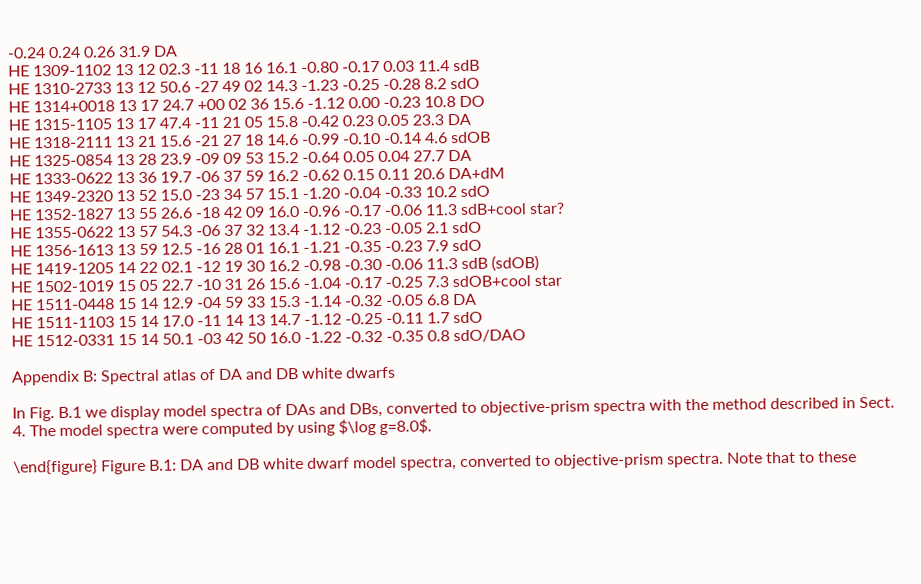-0.24 0.24 0.26 31.9 DA
HE 1309-1102 13 12 02.3 -11 18 16 16.1 -0.80 -0.17 0.03 11.4 sdB
HE 1310-2733 13 12 50.6 -27 49 02 14.3 -1.23 -0.25 -0.28 8.2 sdO
HE 1314+0018 13 17 24.7 +00 02 36 15.6 -1.12 0.00 -0.23 10.8 DO
HE 1315-1105 13 17 47.4 -11 21 05 15.8 -0.42 0.23 0.05 23.3 DA
HE 1318-2111 13 21 15.6 -21 27 18 14.6 -0.99 -0.10 -0.14 4.6 sdOB
HE 1325-0854 13 28 23.9 -09 09 53 15.2 -0.64 0.05 0.04 27.7 DA
HE 1333-0622 13 36 19.7 -06 37 59 16.2 -0.62 0.15 0.11 20.6 DA+dM
HE 1349-2320 13 52 15.0 -23 34 57 15.1 -1.20 -0.04 -0.33 10.2 sdO
HE 1352-1827 13 55 26.6 -18 42 09 16.0 -0.96 -0.17 -0.06 11.3 sdB+cool star?
HE 1355-0622 13 57 54.3 -06 37 32 13.4 -1.12 -0.23 -0.05 2.1 sdO
HE 1356-1613 13 59 12.5 -16 28 01 16.1 -1.21 -0.35 -0.23 7.9 sdO
HE 1419-1205 14 22 02.1 -12 19 30 16.2 -0.98 -0.30 -0.06 11.3 sdB (sdOB)
HE 1502-1019 15 05 22.7 -10 31 26 15.6 -1.04 -0.17 -0.25 7.3 sdOB+cool star
HE 1511-0448 15 14 12.9 -04 59 33 15.3 -1.14 -0.32 -0.05 6.8 DA
HE 1511-1103 15 14 17.0 -11 14 13 14.7 -1.12 -0.25 -0.11 1.7 sdO
HE 1512-0331 15 14 50.1 -03 42 50 16.0 -1.22 -0.32 -0.35 0.8 sdO/DAO

Appendix B: Spectral atlas of DA and DB white dwarfs

In Fig. B.1 we display model spectra of DAs and DBs, converted to objective-prism spectra with the method described in Sect. 4. The model spectra were computed by using $\log g=8.0$.

\end{figure} Figure B.1: DA and DB white dwarf model spectra, converted to objective-prism spectra. Note that to these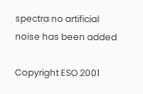spectra no artificial noise has been added

Copyright ESO 2001